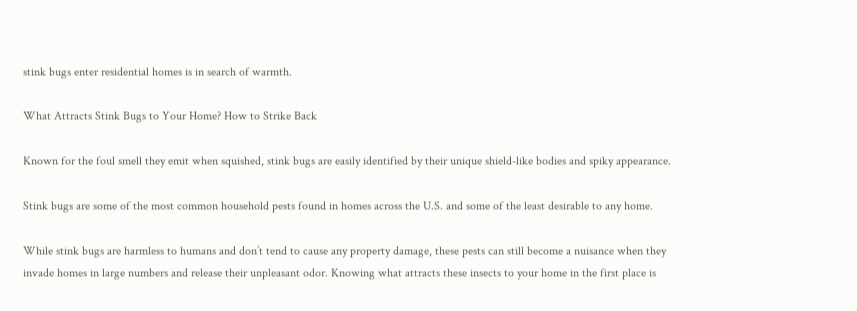stink bugs enter residential homes is in search of warmth.

What Attracts Stink Bugs to Your Home? How to Strike Back

Known for the foul smell they emit when squished, stink bugs are easily identified by their unique shield-like bodies and spiky appearance.

Stink bugs are some of the most common household pests found in homes across the U.S. and some of the least desirable to any home.

While stink bugs are harmless to humans and don’t tend to cause any property damage, these pests can still become a nuisance when they invade homes in large numbers and release their unpleasant odor. Knowing what attracts these insects to your home in the first place is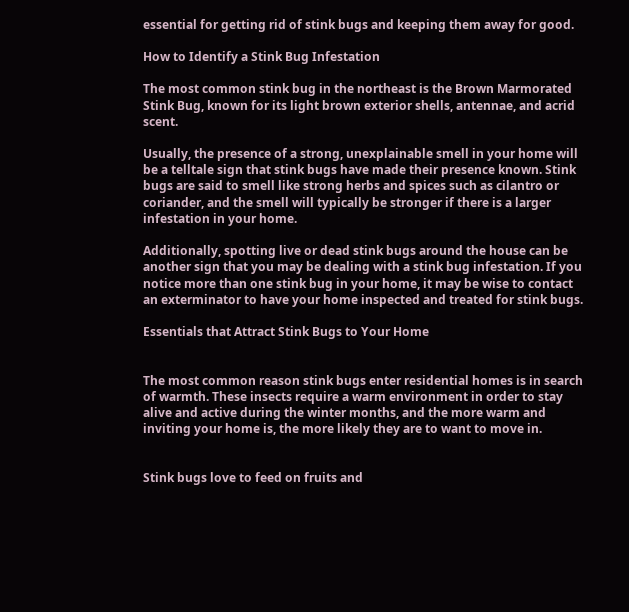essential for getting rid of stink bugs and keeping them away for good.

How to Identify a Stink Bug Infestation

The most common stink bug in the northeast is the Brown Marmorated Stink Bug, known for its light brown exterior shells, antennae, and acrid scent.

Usually, the presence of a strong, unexplainable smell in your home will be a telltale sign that stink bugs have made their presence known. Stink bugs are said to smell like strong herbs and spices such as cilantro or coriander, and the smell will typically be stronger if there is a larger infestation in your home.

Additionally, spotting live or dead stink bugs around the house can be another sign that you may be dealing with a stink bug infestation. If you notice more than one stink bug in your home, it may be wise to contact an exterminator to have your home inspected and treated for stink bugs.

Essentials that Attract Stink Bugs to Your Home


The most common reason stink bugs enter residential homes is in search of warmth. These insects require a warm environment in order to stay alive and active during the winter months, and the more warm and inviting your home is, the more likely they are to want to move in.


Stink bugs love to feed on fruits and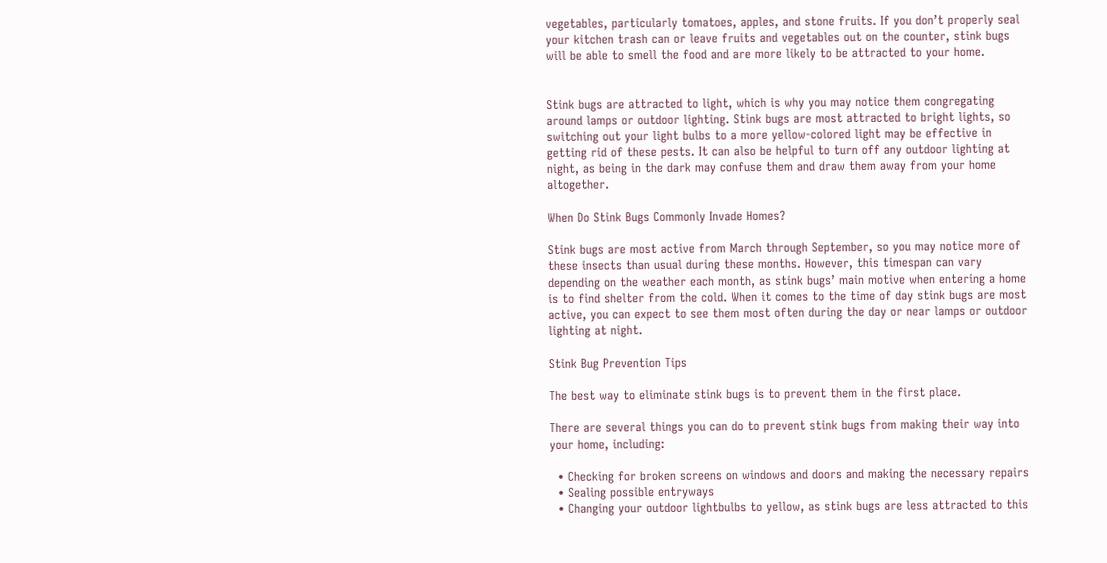vegetables, particularly tomatoes, apples, and stone fruits. If you don’t properly seal your kitchen trash can or leave fruits and vegetables out on the counter, stink bugs will be able to smell the food and are more likely to be attracted to your home.


Stink bugs are attracted to light, which is why you may notice them congregating around lamps or outdoor lighting. Stink bugs are most attracted to bright lights, so switching out your light bulbs to a more yellow-colored light may be effective in getting rid of these pests. It can also be helpful to turn off any outdoor lighting at night, as being in the dark may confuse them and draw them away from your home altogether.

When Do Stink Bugs Commonly Invade Homes?

Stink bugs are most active from March through September, so you may notice more of these insects than usual during these months. However, this timespan can vary depending on the weather each month, as stink bugs’ main motive when entering a home is to find shelter from the cold. When it comes to the time of day stink bugs are most active, you can expect to see them most often during the day or near lamps or outdoor lighting at night.

Stink Bug Prevention Tips

The best way to eliminate stink bugs is to prevent them in the first place.

There are several things you can do to prevent stink bugs from making their way into your home, including:

  • Checking for broken screens on windows and doors and making the necessary repairs
  • Sealing possible entryways
  • Changing your outdoor lightbulbs to yellow, as stink bugs are less attracted to this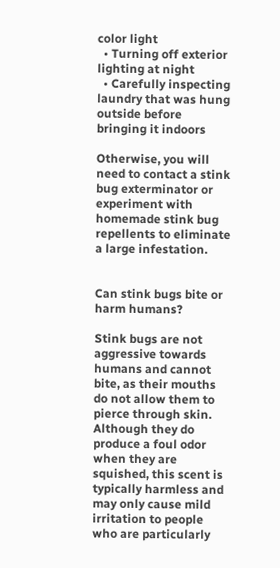color light
  • Turning off exterior lighting at night
  • Carefully inspecting laundry that was hung outside before bringing it indoors

Otherwise, you will need to contact a stink bug exterminator or experiment with homemade stink bug repellents to eliminate a large infestation.


Can stink bugs bite or harm humans?

Stink bugs are not aggressive towards humans and cannot bite, as their mouths do not allow them to pierce through skin. Although they do produce a foul odor when they are squished, this scent is typically harmless and may only cause mild irritation to people who are particularly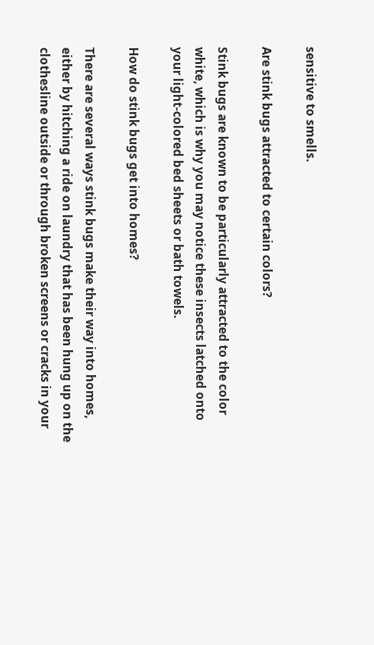sensitive to smells.

Are stink bugs attracted to certain colors?

Stink bugs are known to be particularly attracted to the color white, which is why you may notice these insects latched onto your light-colored bed sheets or bath towels.

How do stink bugs get into homes?

There are several ways stink bugs make their way into homes, either by hitching a ride on laundry that has been hung up on the clothesline outside or through broken screens or cracks in your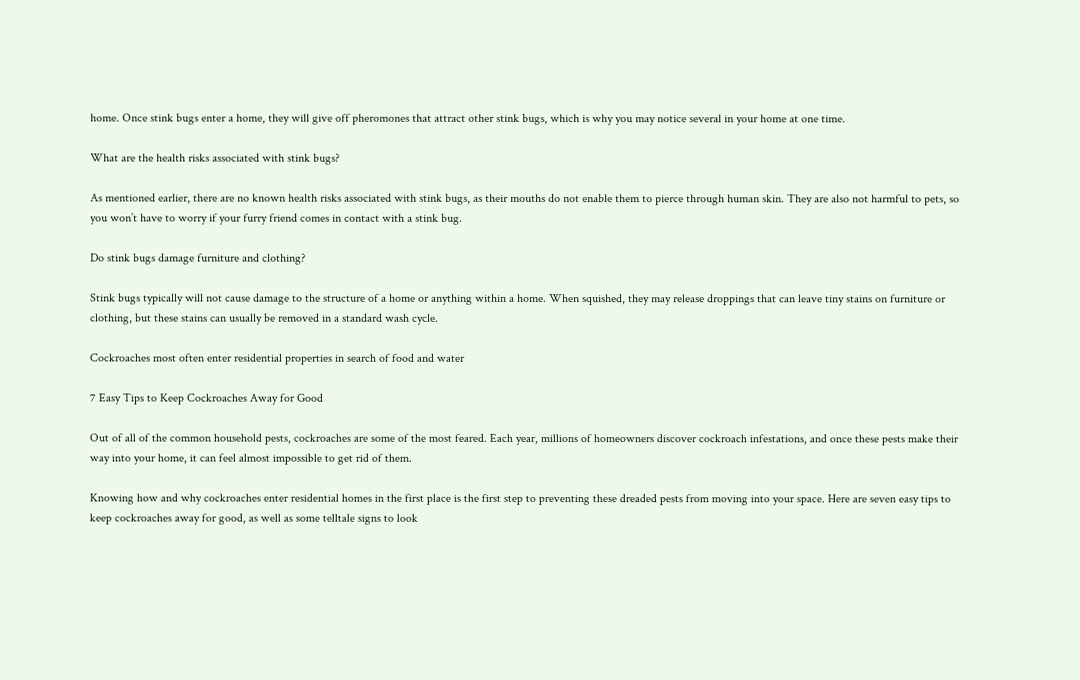home. Once stink bugs enter a home, they will give off pheromones that attract other stink bugs, which is why you may notice several in your home at one time.

What are the health risks associated with stink bugs?

As mentioned earlier, there are no known health risks associated with stink bugs, as their mouths do not enable them to pierce through human skin. They are also not harmful to pets, so you won’t have to worry if your furry friend comes in contact with a stink bug.

Do stink bugs damage furniture and clothing?

Stink bugs typically will not cause damage to the structure of a home or anything within a home. When squished, they may release droppings that can leave tiny stains on furniture or clothing, but these stains can usually be removed in a standard wash cycle.

Cockroaches most often enter residential properties in search of food and water

7 Easy Tips to Keep Cockroaches Away for Good

Out of all of the common household pests, cockroaches are some of the most feared. Each year, millions of homeowners discover cockroach infestations, and once these pests make their way into your home, it can feel almost impossible to get rid of them.

Knowing how and why cockroaches enter residential homes in the first place is the first step to preventing these dreaded pests from moving into your space. Here are seven easy tips to keep cockroaches away for good, as well as some telltale signs to look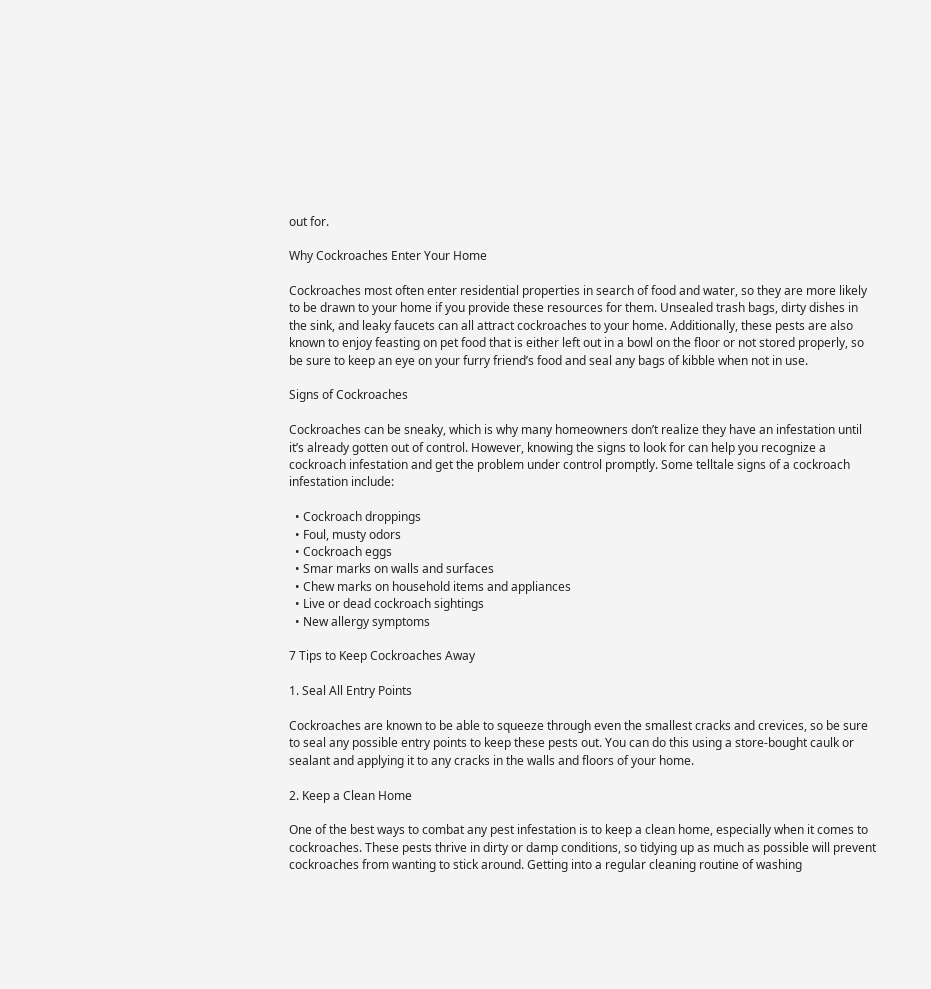out for.

Why Cockroaches Enter Your Home

Cockroaches most often enter residential properties in search of food and water, so they are more likely to be drawn to your home if you provide these resources for them. Unsealed trash bags, dirty dishes in the sink, and leaky faucets can all attract cockroaches to your home. Additionally, these pests are also known to enjoy feasting on pet food that is either left out in a bowl on the floor or not stored properly, so be sure to keep an eye on your furry friend’s food and seal any bags of kibble when not in use.

Signs of Cockroaches

Cockroaches can be sneaky, which is why many homeowners don’t realize they have an infestation until it’s already gotten out of control. However, knowing the signs to look for can help you recognize a cockroach infestation and get the problem under control promptly. Some telltale signs of a cockroach infestation include:

  • Cockroach droppings
  • Foul, musty odors
  • Cockroach eggs
  • Smar marks on walls and surfaces
  • Chew marks on household items and appliances
  • Live or dead cockroach sightings
  • New allergy symptoms

7 Tips to Keep Cockroaches Away

1. Seal All Entry Points

Cockroaches are known to be able to squeeze through even the smallest cracks and crevices, so be sure to seal any possible entry points to keep these pests out. You can do this using a store-bought caulk or sealant and applying it to any cracks in the walls and floors of your home.

2. Keep a Clean Home

One of the best ways to combat any pest infestation is to keep a clean home, especially when it comes to cockroaches. These pests thrive in dirty or damp conditions, so tidying up as much as possible will prevent cockroaches from wanting to stick around. Getting into a regular cleaning routine of washing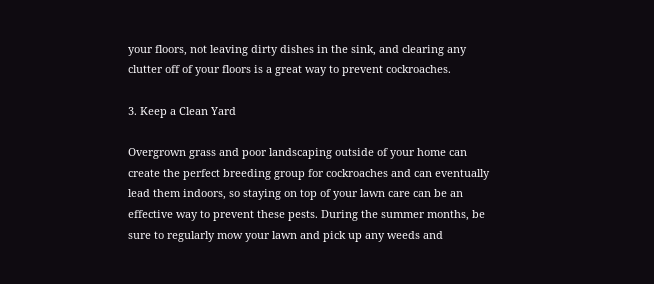your floors, not leaving dirty dishes in the sink, and clearing any clutter off of your floors is a great way to prevent cockroaches.

3. Keep a Clean Yard

Overgrown grass and poor landscaping outside of your home can create the perfect breeding group for cockroaches and can eventually lead them indoors, so staying on top of your lawn care can be an effective way to prevent these pests. During the summer months, be sure to regularly mow your lawn and pick up any weeds and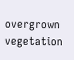overgrown vegetation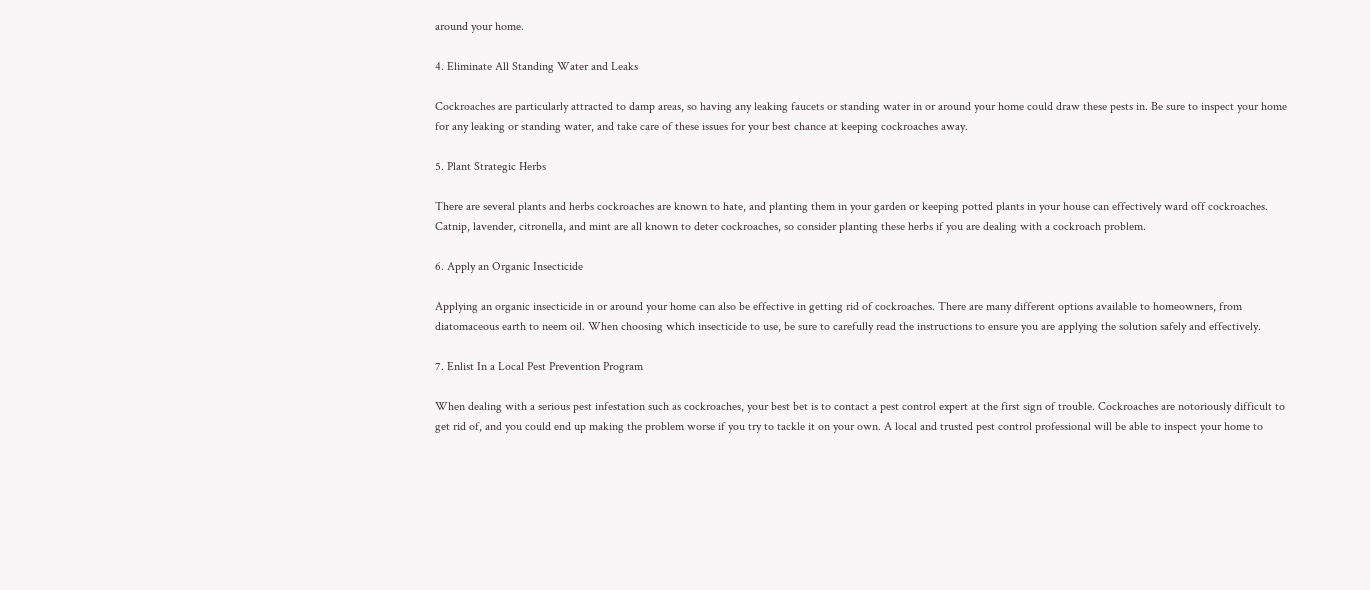around your home.

4. Eliminate All Standing Water and Leaks

Cockroaches are particularly attracted to damp areas, so having any leaking faucets or standing water in or around your home could draw these pests in. Be sure to inspect your home for any leaking or standing water, and take care of these issues for your best chance at keeping cockroaches away.

5. Plant Strategic Herbs

There are several plants and herbs cockroaches are known to hate, and planting them in your garden or keeping potted plants in your house can effectively ward off cockroaches. Catnip, lavender, citronella, and mint are all known to deter cockroaches, so consider planting these herbs if you are dealing with a cockroach problem.

6. Apply an Organic Insecticide

Applying an organic insecticide in or around your home can also be effective in getting rid of cockroaches. There are many different options available to homeowners, from diatomaceous earth to neem oil. When choosing which insecticide to use, be sure to carefully read the instructions to ensure you are applying the solution safely and effectively.

7. Enlist In a Local Pest Prevention Program

When dealing with a serious pest infestation such as cockroaches, your best bet is to contact a pest control expert at the first sign of trouble. Cockroaches are notoriously difficult to get rid of, and you could end up making the problem worse if you try to tackle it on your own. A local and trusted pest control professional will be able to inspect your home to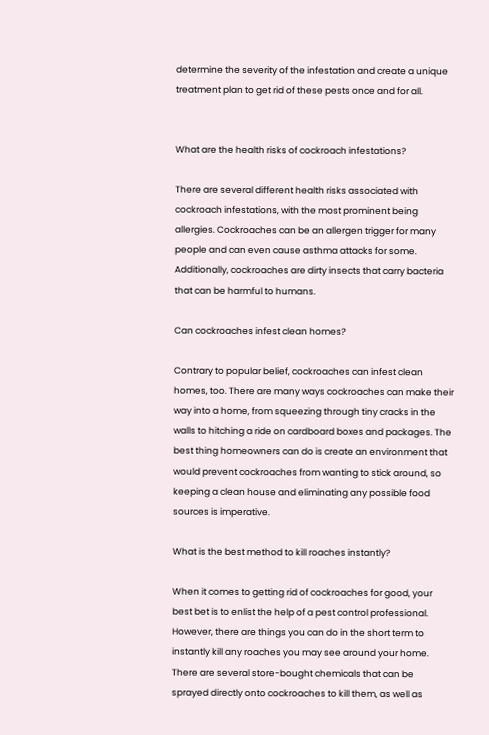determine the severity of the infestation and create a unique treatment plan to get rid of these pests once and for all.


What are the health risks of cockroach infestations?

There are several different health risks associated with cockroach infestations, with the most prominent being allergies. Cockroaches can be an allergen trigger for many people and can even cause asthma attacks for some. Additionally, cockroaches are dirty insects that carry bacteria that can be harmful to humans.

Can cockroaches infest clean homes?

Contrary to popular belief, cockroaches can infest clean homes, too. There are many ways cockroaches can make their way into a home, from squeezing through tiny cracks in the walls to hitching a ride on cardboard boxes and packages. The best thing homeowners can do is create an environment that would prevent cockroaches from wanting to stick around, so keeping a clean house and eliminating any possible food sources is imperative.

What is the best method to kill roaches instantly?

When it comes to getting rid of cockroaches for good, your best bet is to enlist the help of a pest control professional. However, there are things you can do in the short term to instantly kill any roaches you may see around your home. There are several store-bought chemicals that can be sprayed directly onto cockroaches to kill them, as well as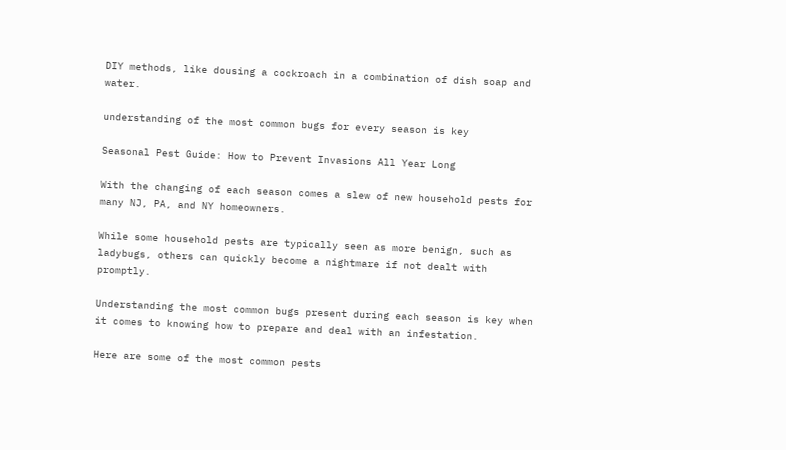DIY methods, like dousing a cockroach in a combination of dish soap and water.

understanding of the most common bugs for every season is key

Seasonal Pest Guide: How to Prevent Invasions All Year Long

With the changing of each season comes a slew of new household pests for many NJ, PA, and NY homeowners.

While some household pests are typically seen as more benign, such as ladybugs, others can quickly become a nightmare if not dealt with promptly.

Understanding the most common bugs present during each season is key when it comes to knowing how to prepare and deal with an infestation.

Here are some of the most common pests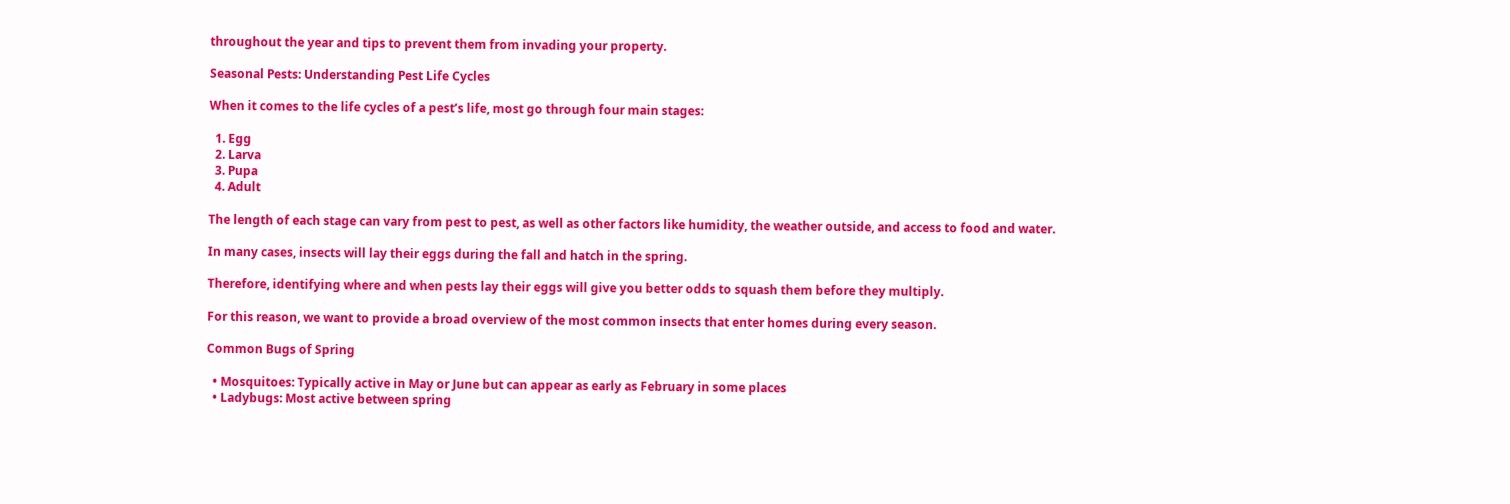throughout the year and tips to prevent them from invading your property.

Seasonal Pests: Understanding Pest Life Cycles

When it comes to the life cycles of a pest’s life, most go through four main stages:

  1. Egg
  2. Larva
  3. Pupa
  4. Adult

The length of each stage can vary from pest to pest, as well as other factors like humidity, the weather outside, and access to food and water.

In many cases, insects will lay their eggs during the fall and hatch in the spring.

Therefore, identifying where and when pests lay their eggs will give you better odds to squash them before they multiply.

For this reason, we want to provide a broad overview of the most common insects that enter homes during every season.

Common Bugs of Spring

  • Mosquitoes: Typically active in May or June but can appear as early as February in some places
  • Ladybugs: Most active between spring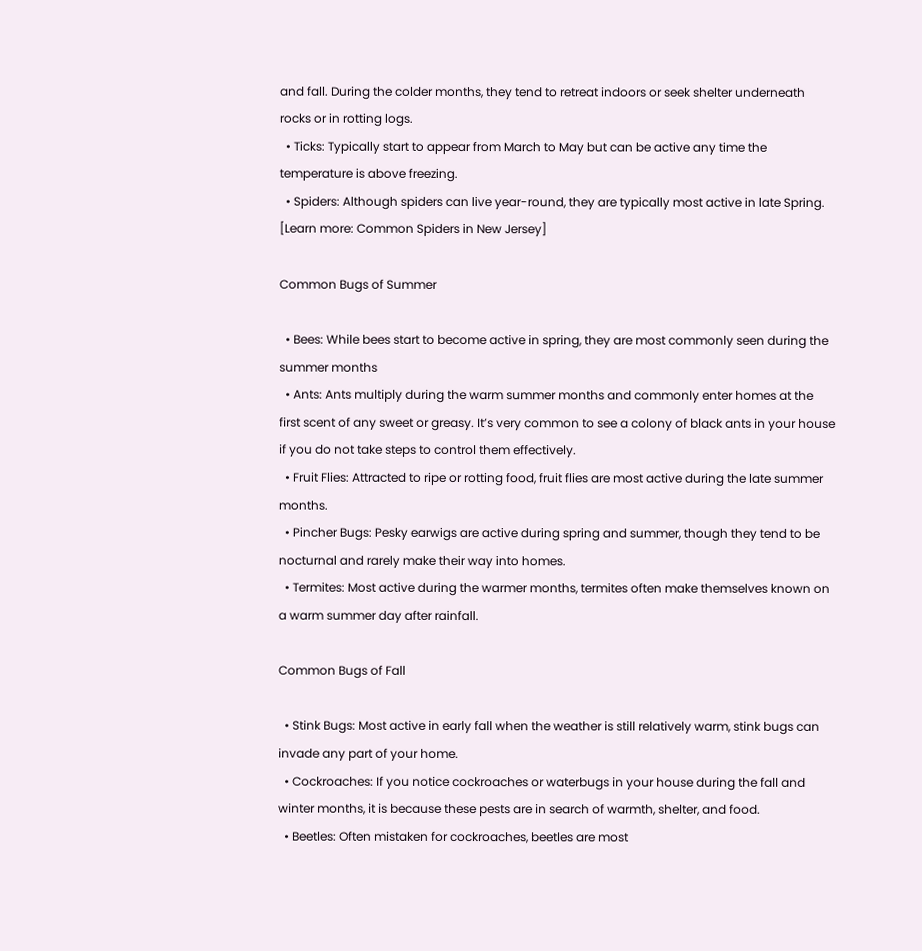and fall. During the colder months, they tend to retreat indoors or seek shelter underneath rocks or in rotting logs.
  • Ticks: Typically start to appear from March to May but can be active any time the temperature is above freezing.
  • Spiders: Although spiders can live year-round, they are typically most active in late Spring. [Learn more: Common Spiders in New Jersey]

Common Bugs of Summer

  • Bees: While bees start to become active in spring, they are most commonly seen during the summer months
  • Ants: Ants multiply during the warm summer months and commonly enter homes at the first scent of any sweet or greasy. It’s very common to see a colony of black ants in your house if you do not take steps to control them effectively.
  • Fruit Flies: Attracted to ripe or rotting food, fruit flies are most active during the late summer months.
  • Pincher Bugs: Pesky earwigs are active during spring and summer, though they tend to be nocturnal and rarely make their way into homes.
  • Termites: Most active during the warmer months, termites often make themselves known on a warm summer day after rainfall.

Common Bugs of Fall

  • Stink Bugs: Most active in early fall when the weather is still relatively warm, stink bugs can invade any part of your home.
  • Cockroaches: If you notice cockroaches or waterbugs in your house during the fall and winter months, it is because these pests are in search of warmth, shelter, and food.
  • Beetles: Often mistaken for cockroaches, beetles are most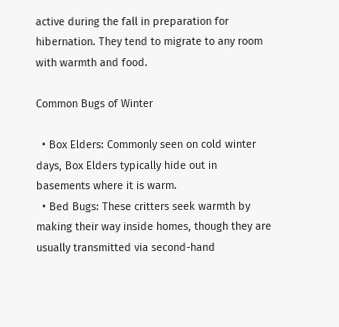active during the fall in preparation for hibernation. They tend to migrate to any room with warmth and food.

Common Bugs of Winter

  • Box Elders: Commonly seen on cold winter days, Box Elders typically hide out in basements where it is warm.
  • Bed Bugs: These critters seek warmth by making their way inside homes, though they are usually transmitted via second-hand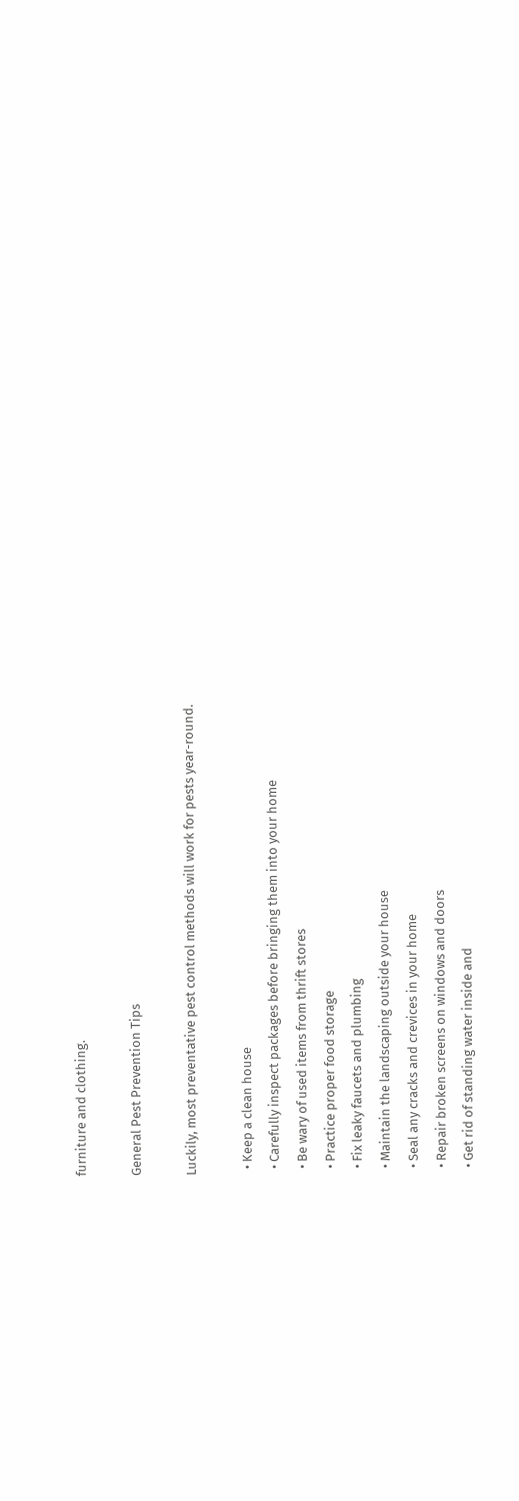furniture and clothing.

General Pest Prevention Tips

Luckily, most preventative pest control methods will work for pests year-round.

  • Keep a clean house
  • Carefully inspect packages before bringing them into your home
  • Be wary of used items from thrift stores
  • Practice proper food storage
  • Fix leaky faucets and plumbing
  • Maintain the landscaping outside your house
  • Seal any cracks and crevices in your home
  • Repair broken screens on windows and doors
  • Get rid of standing water inside and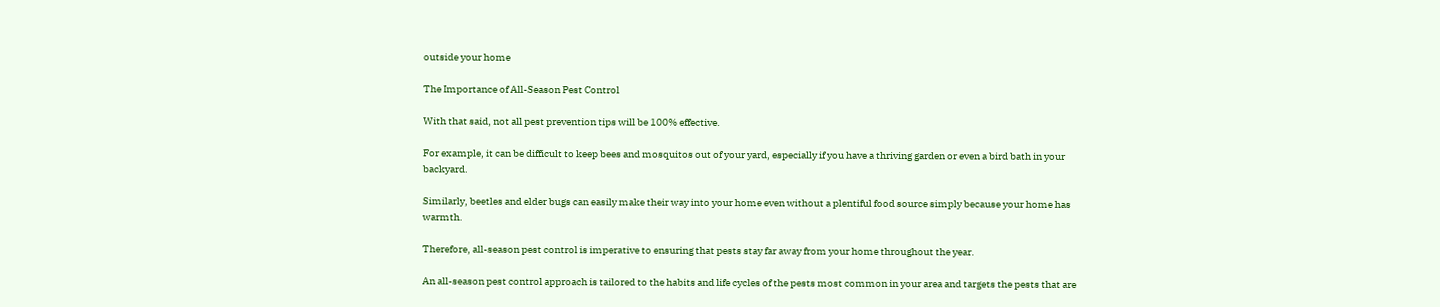outside your home

The Importance of All-Season Pest Control

With that said, not all pest prevention tips will be 100% effective.

For example, it can be difficult to keep bees and mosquitos out of your yard, especially if you have a thriving garden or even a bird bath in your backyard.

Similarly, beetles and elder bugs can easily make their way into your home even without a plentiful food source simply because your home has warmth.

Therefore, all-season pest control is imperative to ensuring that pests stay far away from your home throughout the year.

An all-season pest control approach is tailored to the habits and life cycles of the pests most common in your area and targets the pests that are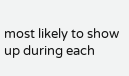most likely to show up during each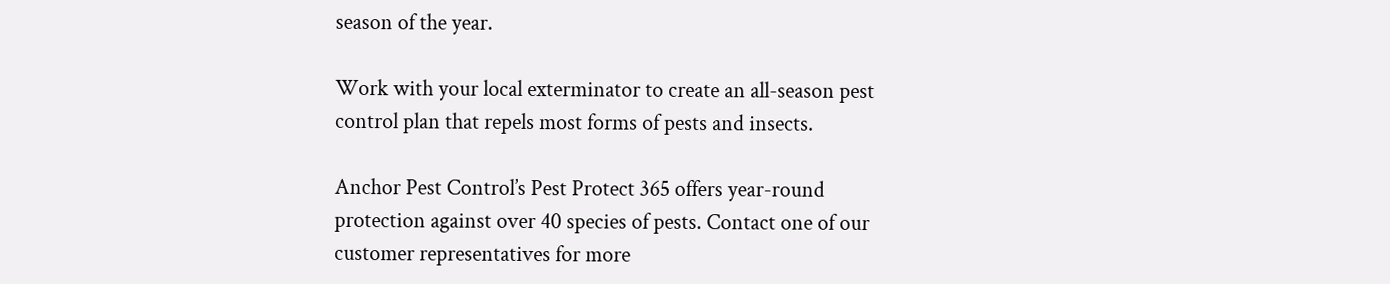season of the year.

Work with your local exterminator to create an all-season pest control plan that repels most forms of pests and insects.

Anchor Pest Control’s Pest Protect 365 offers year-round protection against over 40 species of pests. Contact one of our customer representatives for more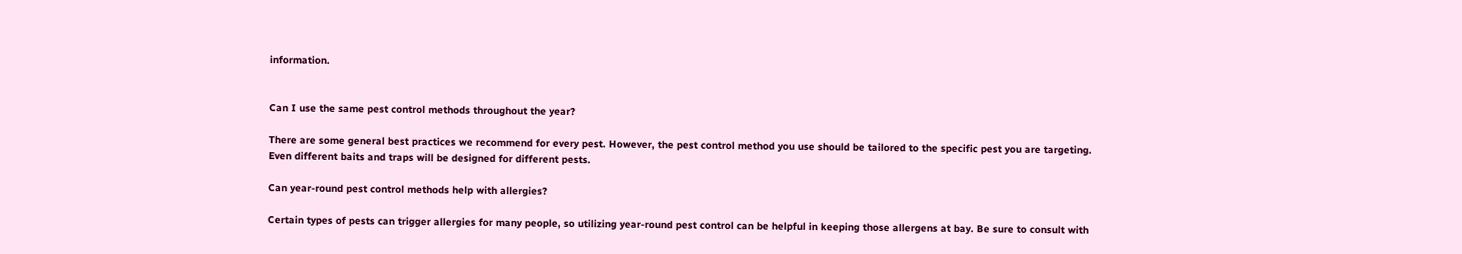information.


Can I use the same pest control methods throughout the year?

There are some general best practices we recommend for every pest. However, the pest control method you use should be tailored to the specific pest you are targeting. Even different baits and traps will be designed for different pests.

Can year-round pest control methods help with allergies?

Certain types of pests can trigger allergies for many people, so utilizing year-round pest control can be helpful in keeping those allergens at bay. Be sure to consult with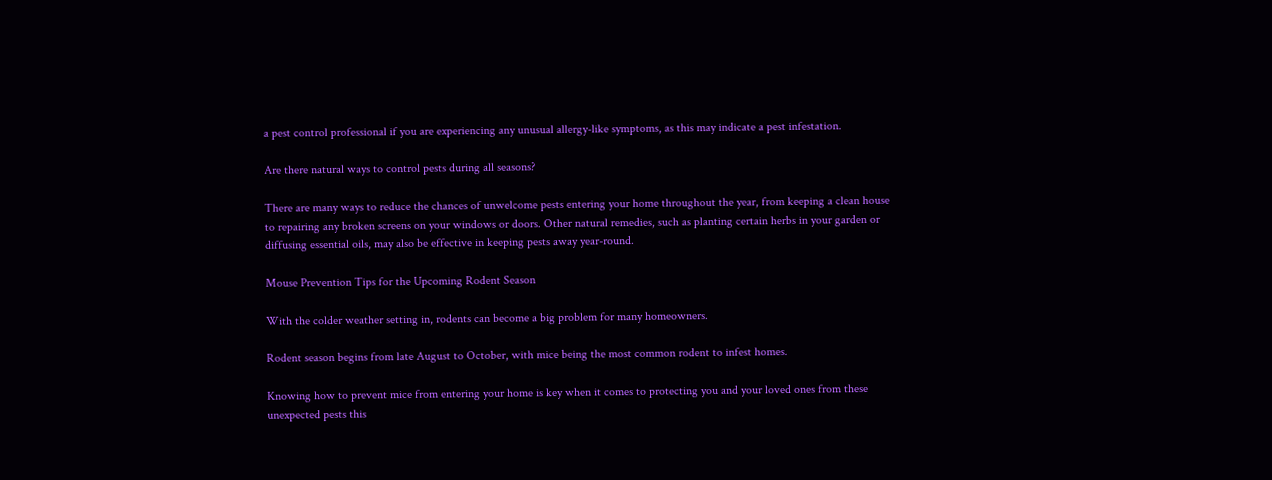a pest control professional if you are experiencing any unusual allergy-like symptoms, as this may indicate a pest infestation.

Are there natural ways to control pests during all seasons?

There are many ways to reduce the chances of unwelcome pests entering your home throughout the year, from keeping a clean house to repairing any broken screens on your windows or doors. Other natural remedies, such as planting certain herbs in your garden or diffusing essential oils, may also be effective in keeping pests away year-round.

Mouse Prevention Tips for the Upcoming Rodent Season

With the colder weather setting in, rodents can become a big problem for many homeowners.

Rodent season begins from late August to October, with mice being the most common rodent to infest homes.

Knowing how to prevent mice from entering your home is key when it comes to protecting you and your loved ones from these unexpected pests this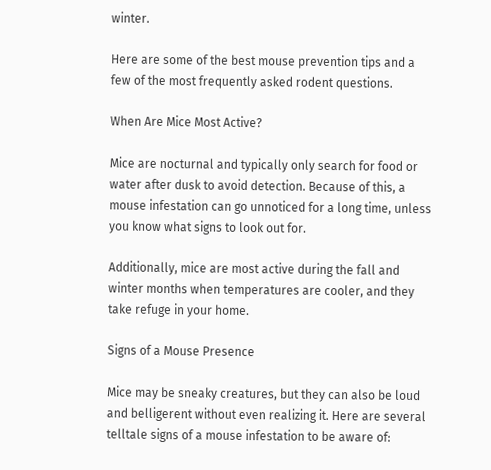winter.

Here are some of the best mouse prevention tips and a few of the most frequently asked rodent questions.

When Are Mice Most Active?

Mice are nocturnal and typically only search for food or water after dusk to avoid detection. Because of this, a mouse infestation can go unnoticed for a long time, unless you know what signs to look out for.

Additionally, mice are most active during the fall and winter months when temperatures are cooler, and they take refuge in your home.

Signs of a Mouse Presence

Mice may be sneaky creatures, but they can also be loud and belligerent without even realizing it. Here are several telltale signs of a mouse infestation to be aware of: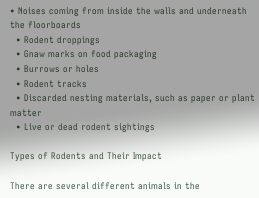• Noises coming from inside the walls and underneath the floorboards
  • Rodent droppings
  • Gnaw marks on food packaging
  • Burrows or holes
  • Rodent tracks
  • Discarded nesting materials, such as paper or plant matter
  • Live or dead rodent sightings

Types of Rodents and Their Impact

There are several different animals in the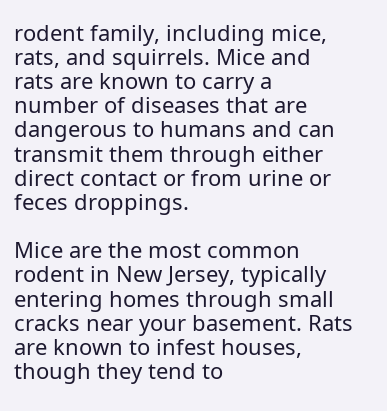rodent family, including mice, rats, and squirrels. Mice and rats are known to carry a number of diseases that are dangerous to humans and can transmit them through either direct contact or from urine or feces droppings.

Mice are the most common rodent in New Jersey, typically entering homes through small cracks near your basement. Rats are known to infest houses, though they tend to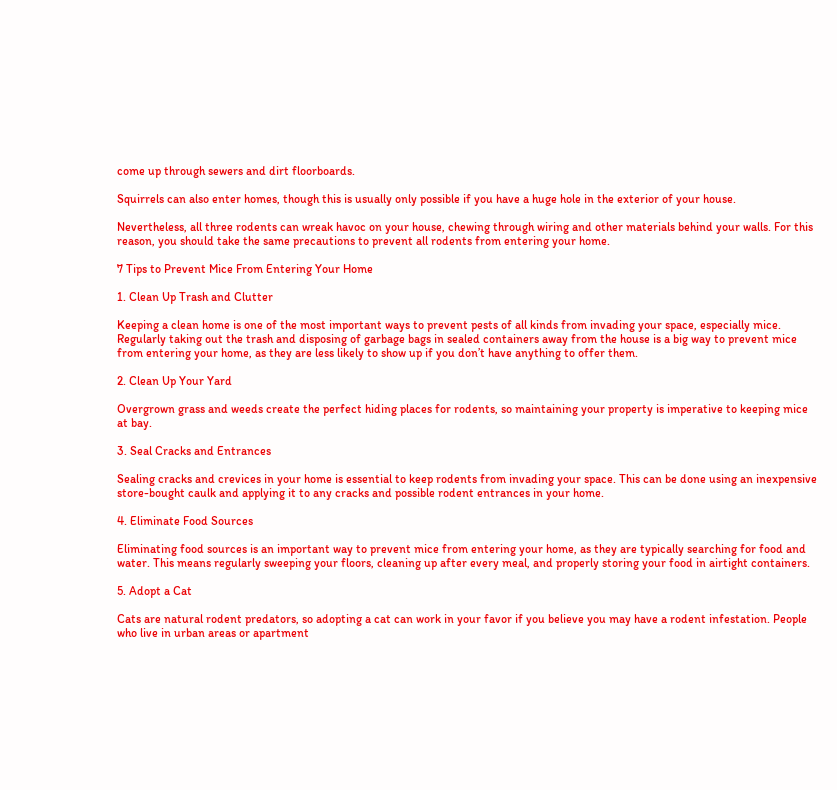come up through sewers and dirt floorboards.

Squirrels can also enter homes, though this is usually only possible if you have a huge hole in the exterior of your house.

Nevertheless, all three rodents can wreak havoc on your house, chewing through wiring and other materials behind your walls. For this reason, you should take the same precautions to prevent all rodents from entering your home.

7 Tips to Prevent Mice From Entering Your Home

1. Clean Up Trash and Clutter

Keeping a clean home is one of the most important ways to prevent pests of all kinds from invading your space, especially mice. Regularly taking out the trash and disposing of garbage bags in sealed containers away from the house is a big way to prevent mice from entering your home, as they are less likely to show up if you don’t have anything to offer them.

2. Clean Up Your Yard

Overgrown grass and weeds create the perfect hiding places for rodents, so maintaining your property is imperative to keeping mice at bay.

3. Seal Cracks and Entrances

Sealing cracks and crevices in your home is essential to keep rodents from invading your space. This can be done using an inexpensive store-bought caulk and applying it to any cracks and possible rodent entrances in your home.

4. Eliminate Food Sources

Eliminating food sources is an important way to prevent mice from entering your home, as they are typically searching for food and water. This means regularly sweeping your floors, cleaning up after every meal, and properly storing your food in airtight containers.

5. Adopt a Cat

Cats are natural rodent predators, so adopting a cat can work in your favor if you believe you may have a rodent infestation. People who live in urban areas or apartment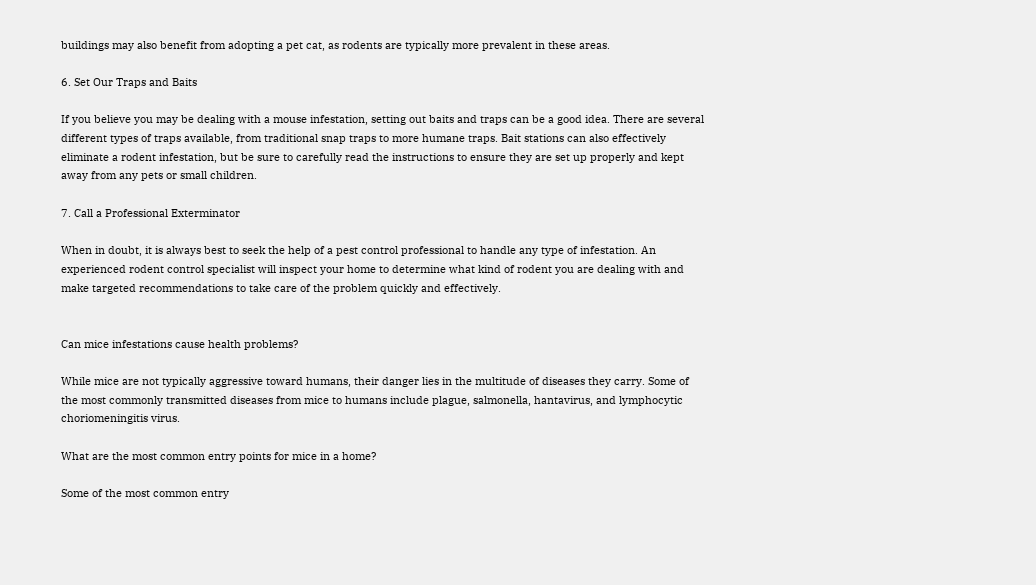buildings may also benefit from adopting a pet cat, as rodents are typically more prevalent in these areas.

6. Set Our Traps and Baits

If you believe you may be dealing with a mouse infestation, setting out baits and traps can be a good idea. There are several different types of traps available, from traditional snap traps to more humane traps. Bait stations can also effectively eliminate a rodent infestation, but be sure to carefully read the instructions to ensure they are set up properly and kept away from any pets or small children.

7. Call a Professional Exterminator

When in doubt, it is always best to seek the help of a pest control professional to handle any type of infestation. An experienced rodent control specialist will inspect your home to determine what kind of rodent you are dealing with and make targeted recommendations to take care of the problem quickly and effectively.


Can mice infestations cause health problems?

While mice are not typically aggressive toward humans, their danger lies in the multitude of diseases they carry. Some of the most commonly transmitted diseases from mice to humans include plague, salmonella, hantavirus, and lymphocytic choriomeningitis virus.

What are the most common entry points for mice in a home?

Some of the most common entry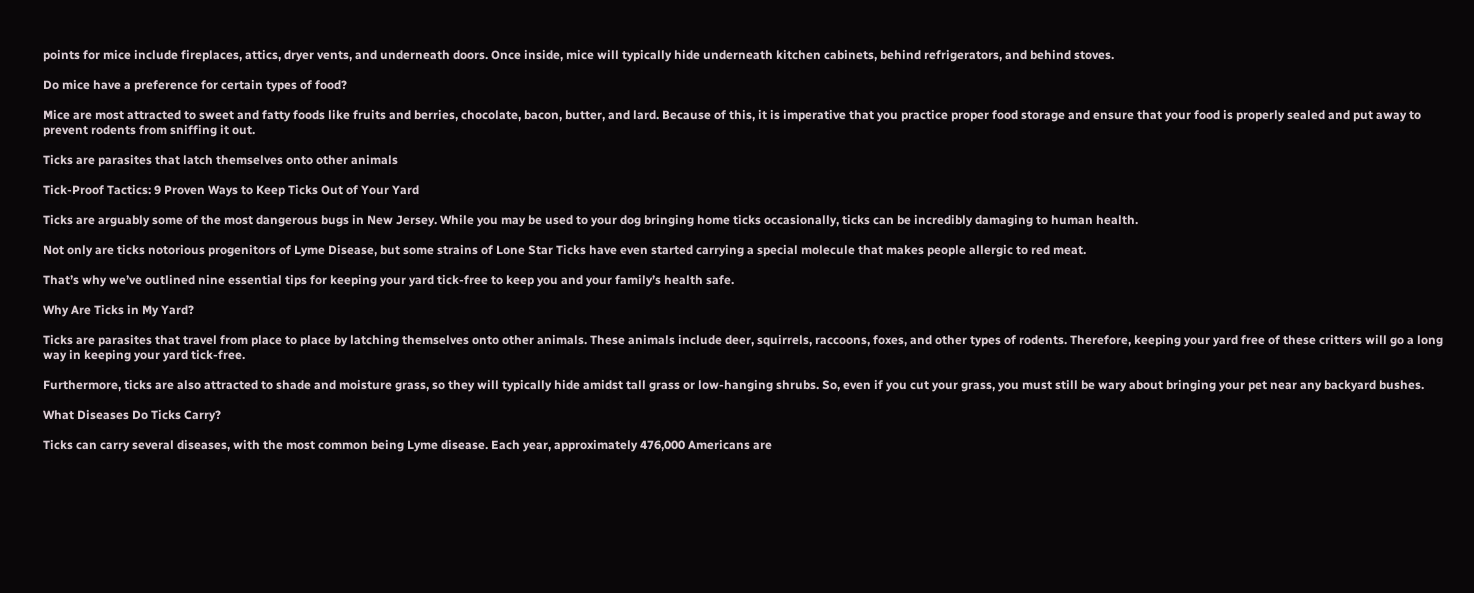points for mice include fireplaces, attics, dryer vents, and underneath doors. Once inside, mice will typically hide underneath kitchen cabinets, behind refrigerators, and behind stoves.

Do mice have a preference for certain types of food?

Mice are most attracted to sweet and fatty foods like fruits and berries, chocolate, bacon, butter, and lard. Because of this, it is imperative that you practice proper food storage and ensure that your food is properly sealed and put away to prevent rodents from sniffing it out.

Ticks are parasites that latch themselves onto other animals

Tick-Proof Tactics: 9 Proven Ways to Keep Ticks Out of Your Yard

Ticks are arguably some of the most dangerous bugs in New Jersey. While you may be used to your dog bringing home ticks occasionally, ticks can be incredibly damaging to human health.

Not only are ticks notorious progenitors of Lyme Disease, but some strains of Lone Star Ticks have even started carrying a special molecule that makes people allergic to red meat.

That’s why we’ve outlined nine essential tips for keeping your yard tick-free to keep you and your family’s health safe.

Why Are Ticks in My Yard?

Ticks are parasites that travel from place to place by latching themselves onto other animals. These animals include deer, squirrels, raccoons, foxes, and other types of rodents. Therefore, keeping your yard free of these critters will go a long way in keeping your yard tick-free.

Furthermore, ticks are also attracted to shade and moisture grass, so they will typically hide amidst tall grass or low-hanging shrubs. So, even if you cut your grass, you must still be wary about bringing your pet near any backyard bushes.

What Diseases Do Ticks Carry?

Ticks can carry several diseases, with the most common being Lyme disease. Each year, approximately 476,000 Americans are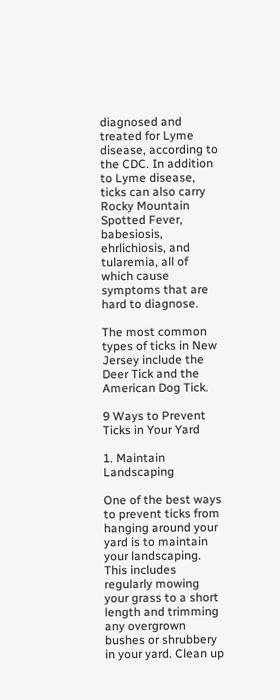diagnosed and treated for Lyme disease, according to the CDC. In addition to Lyme disease, ticks can also carry Rocky Mountain Spotted Fever, babesiosis, ehrlichiosis, and tularemia, all of which cause symptoms that are hard to diagnose.

The most common types of ticks in New Jersey include the Deer Tick and the American Dog Tick.

9 Ways to Prevent Ticks in Your Yard

1. Maintain Landscaping

One of the best ways to prevent ticks from hanging around your yard is to maintain your landscaping. This includes regularly mowing your grass to a short length and trimming any overgrown bushes or shrubbery in your yard. Clean up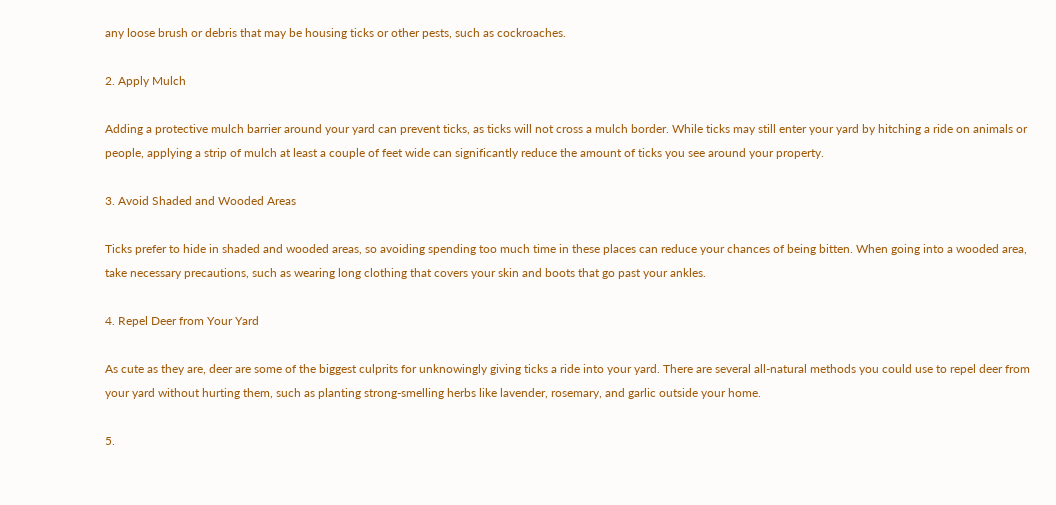any loose brush or debris that may be housing ticks or other pests, such as cockroaches.

2. Apply Mulch

Adding a protective mulch barrier around your yard can prevent ticks, as ticks will not cross a mulch border. While ticks may still enter your yard by hitching a ride on animals or people, applying a strip of mulch at least a couple of feet wide can significantly reduce the amount of ticks you see around your property.

3. Avoid Shaded and Wooded Areas

Ticks prefer to hide in shaded and wooded areas, so avoiding spending too much time in these places can reduce your chances of being bitten. When going into a wooded area, take necessary precautions, such as wearing long clothing that covers your skin and boots that go past your ankles.

4. Repel Deer from Your Yard

As cute as they are, deer are some of the biggest culprits for unknowingly giving ticks a ride into your yard. There are several all-natural methods you could use to repel deer from your yard without hurting them, such as planting strong-smelling herbs like lavender, rosemary, and garlic outside your home.

5.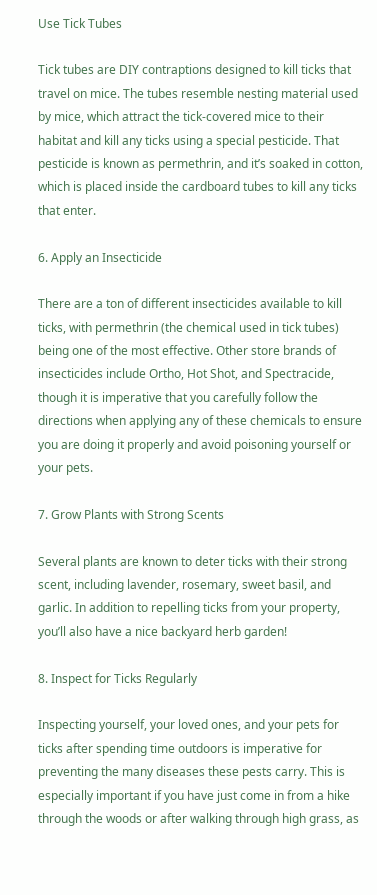Use Tick Tubes

Tick tubes are DIY contraptions designed to kill ticks that travel on mice. The tubes resemble nesting material used by mice, which attract the tick-covered mice to their habitat and kill any ticks using a special pesticide. That pesticide is known as permethrin, and it’s soaked in cotton, which is placed inside the cardboard tubes to kill any ticks that enter.

6. Apply an Insecticide

There are a ton of different insecticides available to kill ticks, with permethrin (the chemical used in tick tubes) being one of the most effective. Other store brands of insecticides include Ortho, Hot Shot, and Spectracide, though it is imperative that you carefully follow the directions when applying any of these chemicals to ensure you are doing it properly and avoid poisoning yourself or your pets.

7. Grow Plants with Strong Scents

Several plants are known to deter ticks with their strong scent, including lavender, rosemary, sweet basil, and garlic. In addition to repelling ticks from your property, you’ll also have a nice backyard herb garden!

8. Inspect for Ticks Regularly

Inspecting yourself, your loved ones, and your pets for ticks after spending time outdoors is imperative for preventing the many diseases these pests carry. This is especially important if you have just come in from a hike through the woods or after walking through high grass, as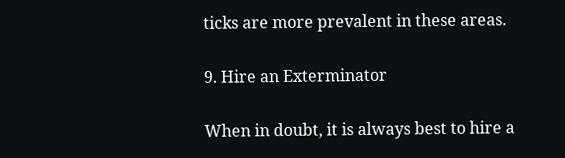ticks are more prevalent in these areas.

9. Hire an Exterminator

When in doubt, it is always best to hire a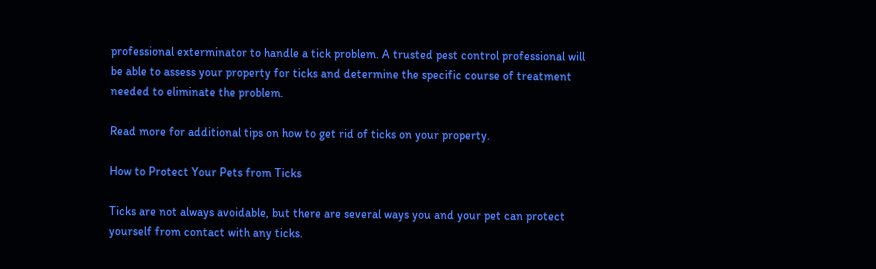professional exterminator to handle a tick problem. A trusted pest control professional will be able to assess your property for ticks and determine the specific course of treatment needed to eliminate the problem.

Read more for additional tips on how to get rid of ticks on your property.

How to Protect Your Pets from Ticks

Ticks are not always avoidable, but there are several ways you and your pet can protect yourself from contact with any ticks.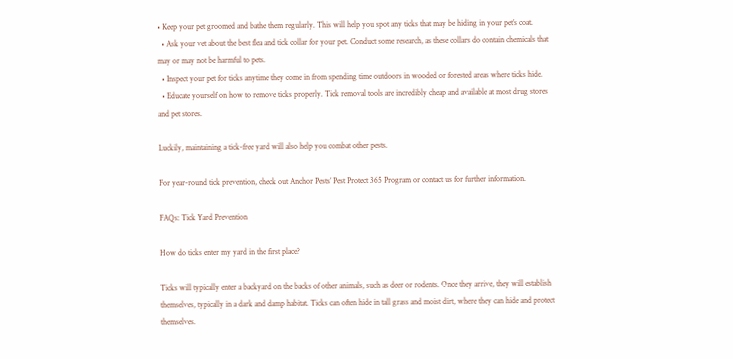• Keep your pet groomed and bathe them regularly. This will help you spot any ticks that may be hiding in your pet’s coat.
  • Ask your vet about the best flea and tick collar for your pet. Conduct some research, as these collars do contain chemicals that may or may not be harmful to pets.
  • Inspect your pet for ticks anytime they come in from spending time outdoors in wooded or forested areas where ticks hide.
  • Educate yourself on how to remove ticks properly. Tick removal tools are incredibly cheap and available at most drug stores and pet stores.

Luckily, maintaining a tick-free yard will also help you combat other pests.

For year-round tick prevention, check out Anchor Pests’ Pest Protect 365 Program or contact us for further information.

FAQs: Tick Yard Prevention

How do ticks enter my yard in the first place?

Ticks will typically enter a backyard on the backs of other animals, such as deer or rodents. Once they arrive, they will establish themselves, typically in a dark and damp habitat. Ticks can often hide in tall grass and moist dirt, where they can hide and protect themselves.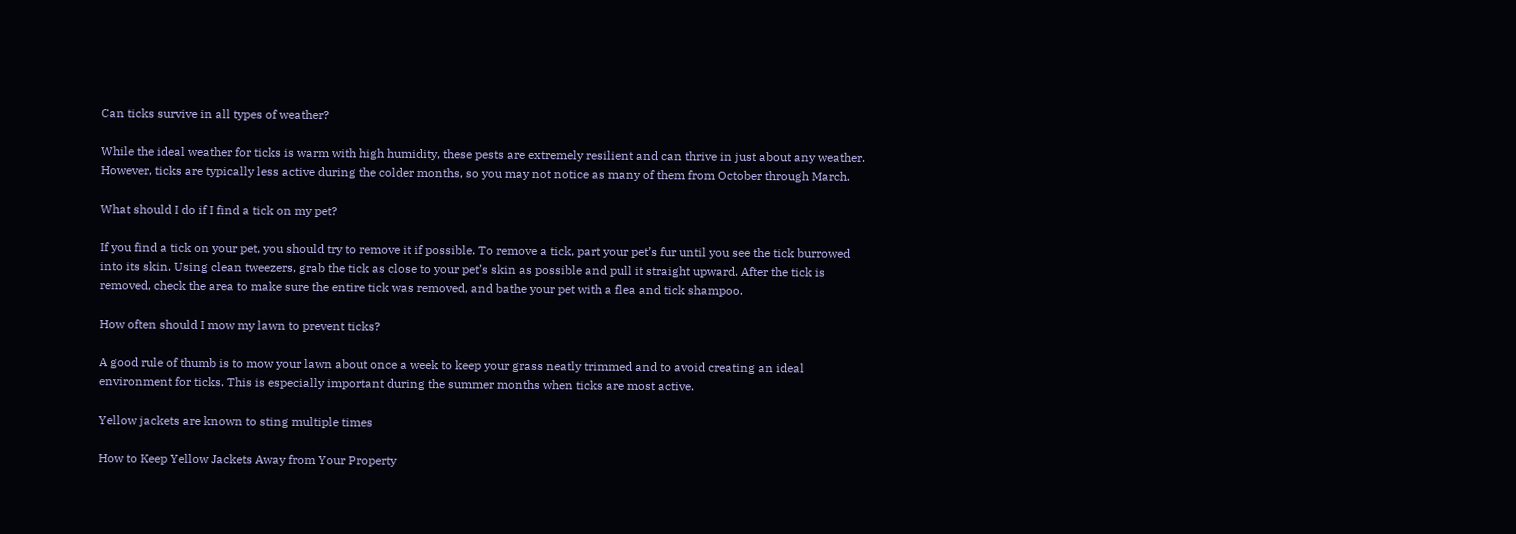Can ticks survive in all types of weather?

While the ideal weather for ticks is warm with high humidity, these pests are extremely resilient and can thrive in just about any weather. However, ticks are typically less active during the colder months, so you may not notice as many of them from October through March.

What should I do if I find a tick on my pet?

If you find a tick on your pet, you should try to remove it if possible. To remove a tick, part your pet’s fur until you see the tick burrowed into its skin. Using clean tweezers, grab the tick as close to your pet’s skin as possible and pull it straight upward. After the tick is removed, check the area to make sure the entire tick was removed, and bathe your pet with a flea and tick shampoo.

How often should I mow my lawn to prevent ticks?

A good rule of thumb is to mow your lawn about once a week to keep your grass neatly trimmed and to avoid creating an ideal environment for ticks. This is especially important during the summer months when ticks are most active.

Yellow jackets are known to sting multiple times

How to Keep Yellow Jackets Away from Your Property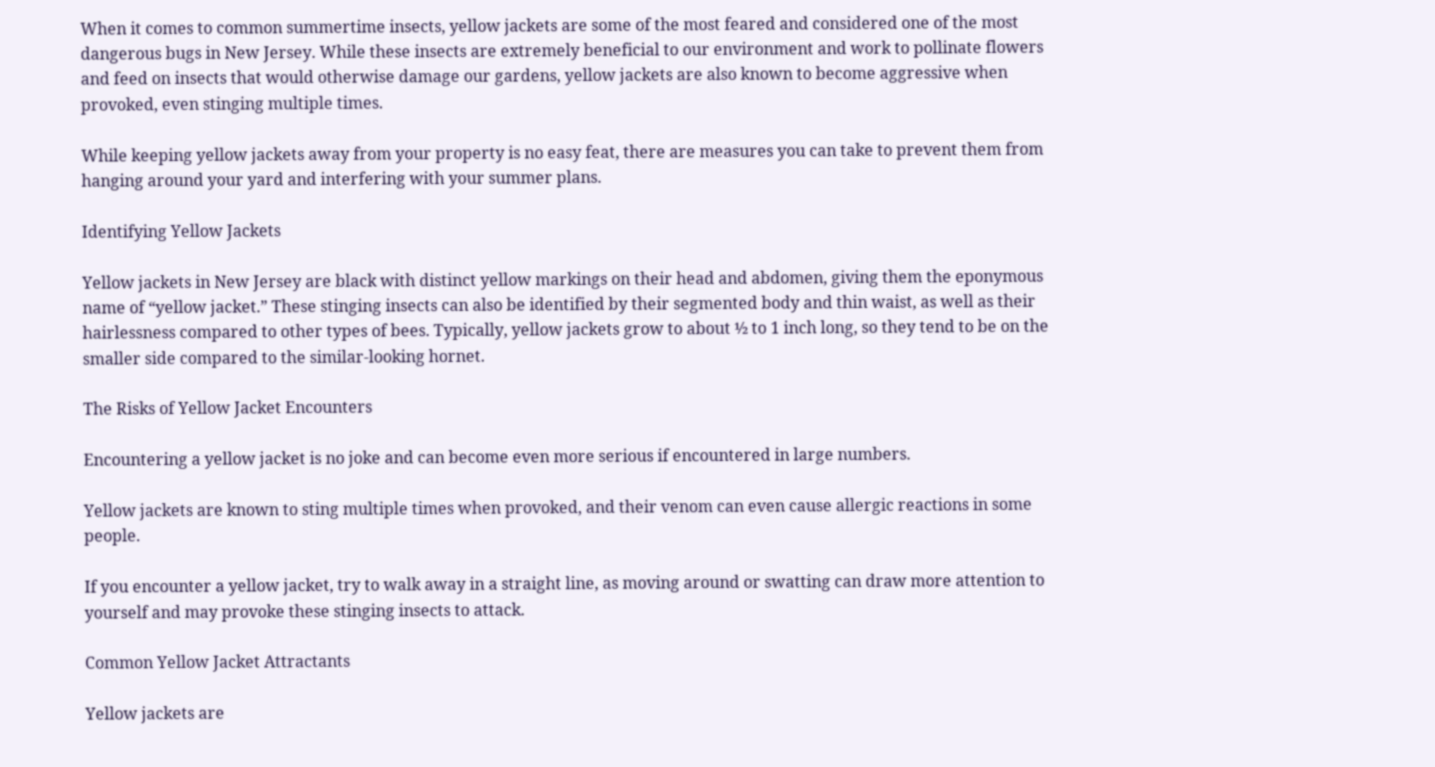When it comes to common summertime insects, yellow jackets are some of the most feared and considered one of the most dangerous bugs in New Jersey. While these insects are extremely beneficial to our environment and work to pollinate flowers and feed on insects that would otherwise damage our gardens, yellow jackets are also known to become aggressive when provoked, even stinging multiple times.

While keeping yellow jackets away from your property is no easy feat, there are measures you can take to prevent them from hanging around your yard and interfering with your summer plans.

Identifying Yellow Jackets

Yellow jackets in New Jersey are black with distinct yellow markings on their head and abdomen, giving them the eponymous name of “yellow jacket.” These stinging insects can also be identified by their segmented body and thin waist, as well as their hairlessness compared to other types of bees. Typically, yellow jackets grow to about ½ to 1 inch long, so they tend to be on the smaller side compared to the similar-looking hornet.

The Risks of Yellow Jacket Encounters

Encountering a yellow jacket is no joke and can become even more serious if encountered in large numbers.

Yellow jackets are known to sting multiple times when provoked, and their venom can even cause allergic reactions in some people.

If you encounter a yellow jacket, try to walk away in a straight line, as moving around or swatting can draw more attention to yourself and may provoke these stinging insects to attack.

Common Yellow Jacket Attractants

Yellow jackets are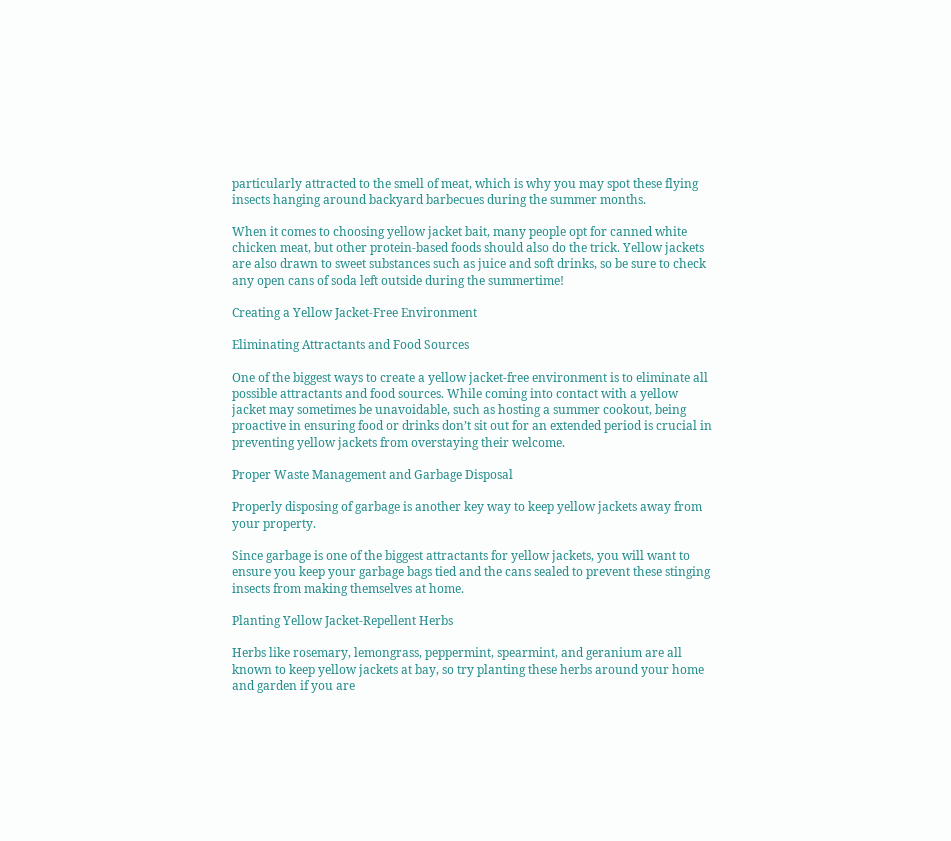particularly attracted to the smell of meat, which is why you may spot these flying insects hanging around backyard barbecues during the summer months.

When it comes to choosing yellow jacket bait, many people opt for canned white chicken meat, but other protein-based foods should also do the trick. Yellow jackets are also drawn to sweet substances such as juice and soft drinks, so be sure to check any open cans of soda left outside during the summertime!

Creating a Yellow Jacket-Free Environment

Eliminating Attractants and Food Sources

One of the biggest ways to create a yellow jacket-free environment is to eliminate all possible attractants and food sources. While coming into contact with a yellow jacket may sometimes be unavoidable, such as hosting a summer cookout, being proactive in ensuring food or drinks don’t sit out for an extended period is crucial in preventing yellow jackets from overstaying their welcome.

Proper Waste Management and Garbage Disposal

Properly disposing of garbage is another key way to keep yellow jackets away from your property.

Since garbage is one of the biggest attractants for yellow jackets, you will want to ensure you keep your garbage bags tied and the cans sealed to prevent these stinging insects from making themselves at home.

Planting Yellow Jacket-Repellent Herbs

Herbs like rosemary, lemongrass, peppermint, spearmint, and geranium are all known to keep yellow jackets at bay, so try planting these herbs around your home and garden if you are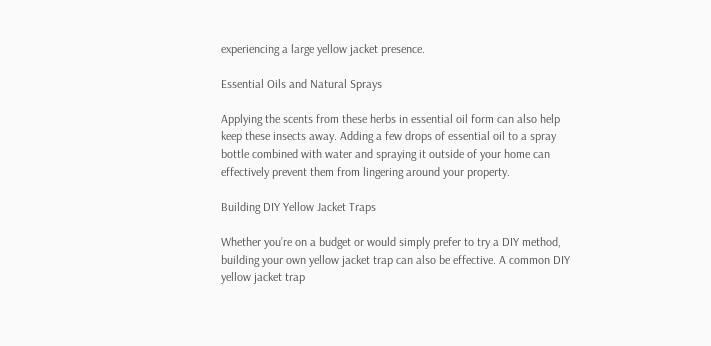experiencing a large yellow jacket presence.

Essential Oils and Natural Sprays

Applying the scents from these herbs in essential oil form can also help keep these insects away. Adding a few drops of essential oil to a spray bottle combined with water and spraying it outside of your home can effectively prevent them from lingering around your property.

Building DIY Yellow Jacket Traps

Whether you’re on a budget or would simply prefer to try a DIY method, building your own yellow jacket trap can also be effective. A common DIY yellow jacket trap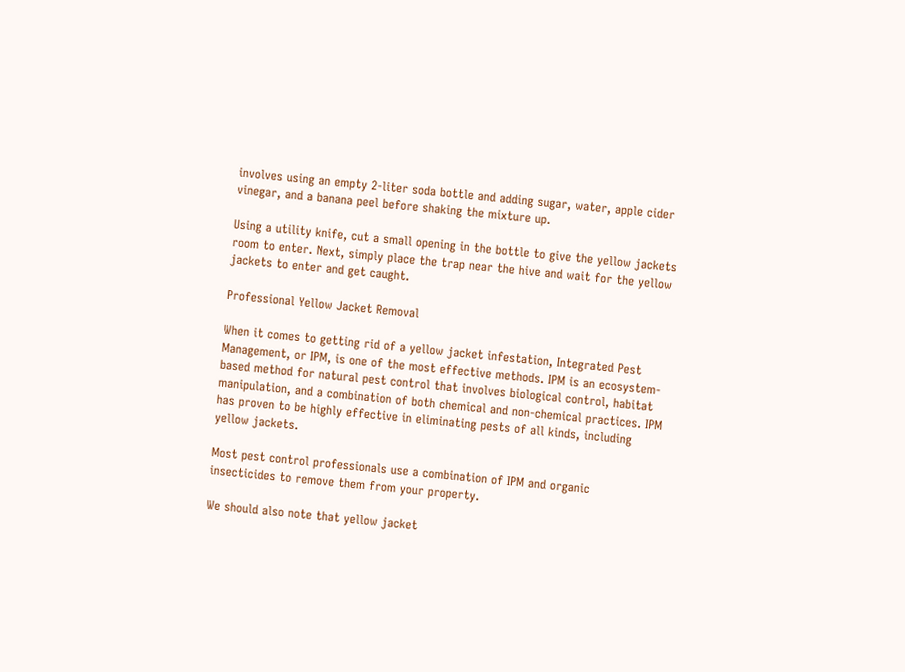involves using an empty 2-liter soda bottle and adding sugar, water, apple cider vinegar, and a banana peel before shaking the mixture up.

Using a utility knife, cut a small opening in the bottle to give the yellow jackets room to enter. Next, simply place the trap near the hive and wait for the yellow jackets to enter and get caught.

Professional Yellow Jacket Removal

When it comes to getting rid of a yellow jacket infestation, Integrated Pest Management, or IPM, is one of the most effective methods. IPM is an ecosystem-based method for natural pest control that involves biological control, habitat manipulation, and a combination of both chemical and non-chemical practices. IPM has proven to be highly effective in eliminating pests of all kinds, including yellow jackets.

Most pest control professionals use a combination of IPM and organic insecticides to remove them from your property.

We should also note that yellow jacket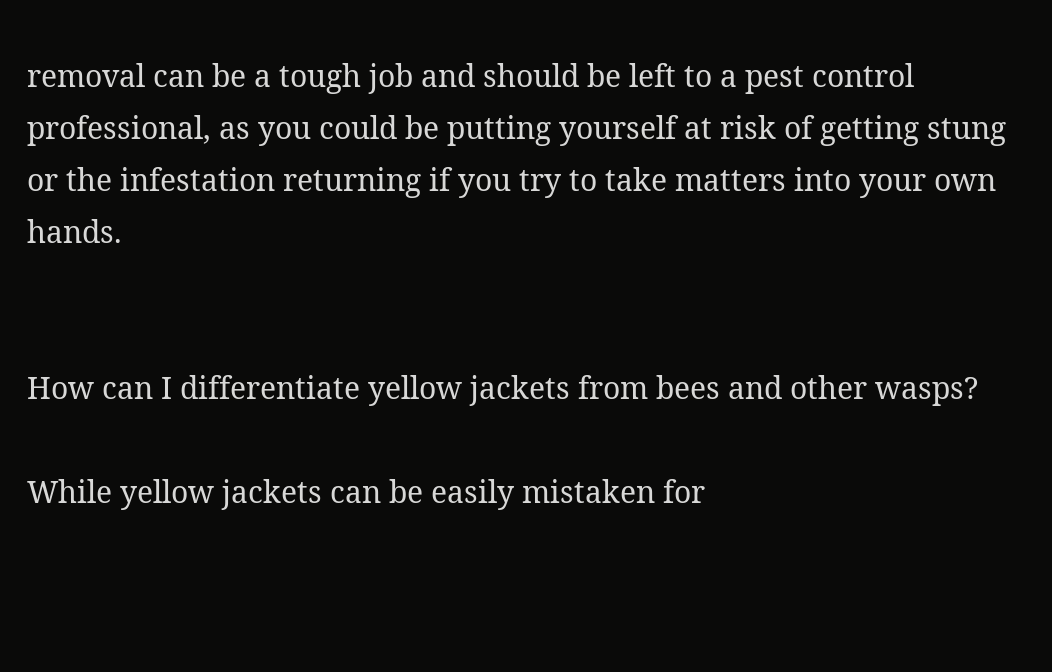removal can be a tough job and should be left to a pest control professional, as you could be putting yourself at risk of getting stung or the infestation returning if you try to take matters into your own hands.


How can I differentiate yellow jackets from bees and other wasps?

While yellow jackets can be easily mistaken for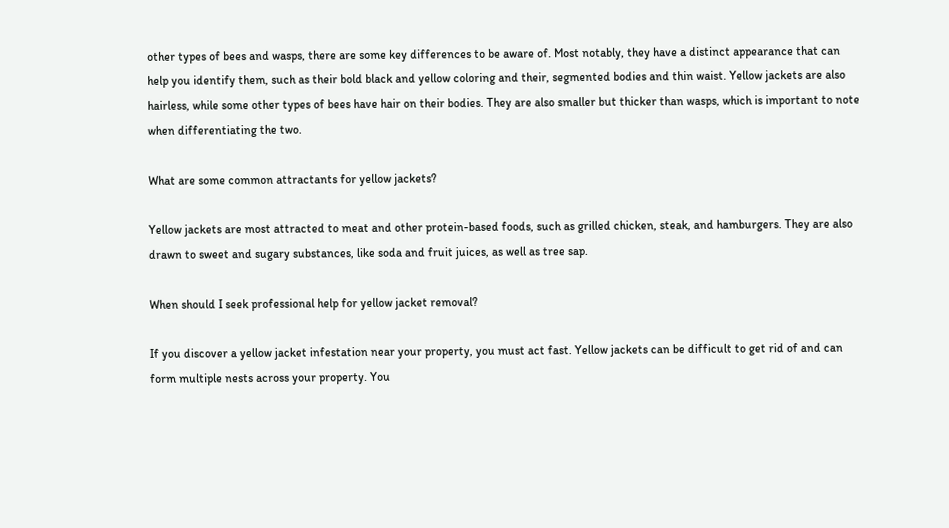other types of bees and wasps, there are some key differences to be aware of. Most notably, they have a distinct appearance that can help you identify them, such as their bold black and yellow coloring and their, segmented bodies and thin waist. Yellow jackets are also hairless, while some other types of bees have hair on their bodies. They are also smaller but thicker than wasps, which is important to note when differentiating the two.

What are some common attractants for yellow jackets?

Yellow jackets are most attracted to meat and other protein-based foods, such as grilled chicken, steak, and hamburgers. They are also drawn to sweet and sugary substances, like soda and fruit juices, as well as tree sap.

When should I seek professional help for yellow jacket removal?

If you discover a yellow jacket infestation near your property, you must act fast. Yellow jackets can be difficult to get rid of and can form multiple nests across your property. You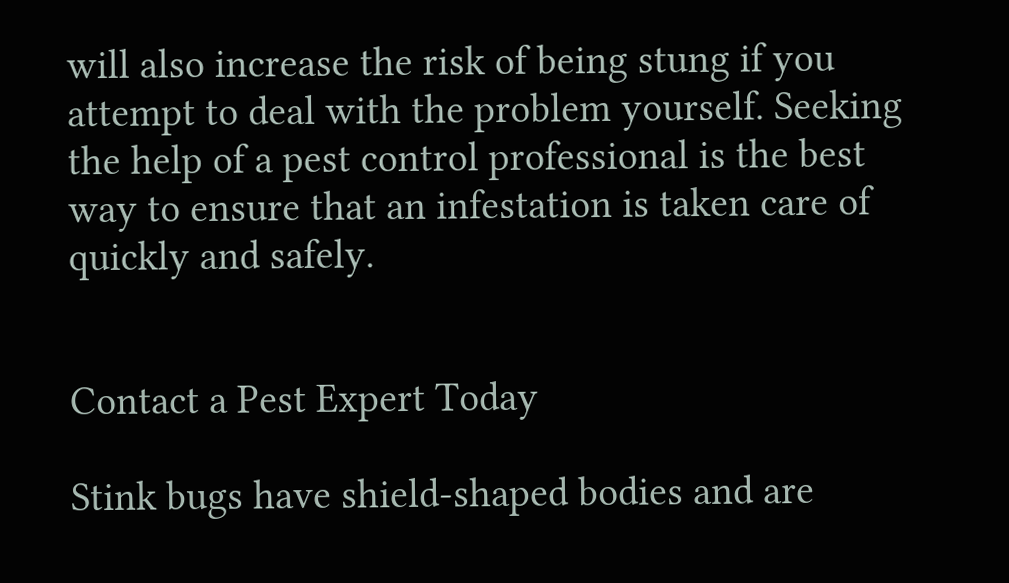will also increase the risk of being stung if you attempt to deal with the problem yourself. Seeking the help of a pest control professional is the best way to ensure that an infestation is taken care of quickly and safely.


Contact a Pest Expert Today

Stink bugs have shield-shaped bodies and are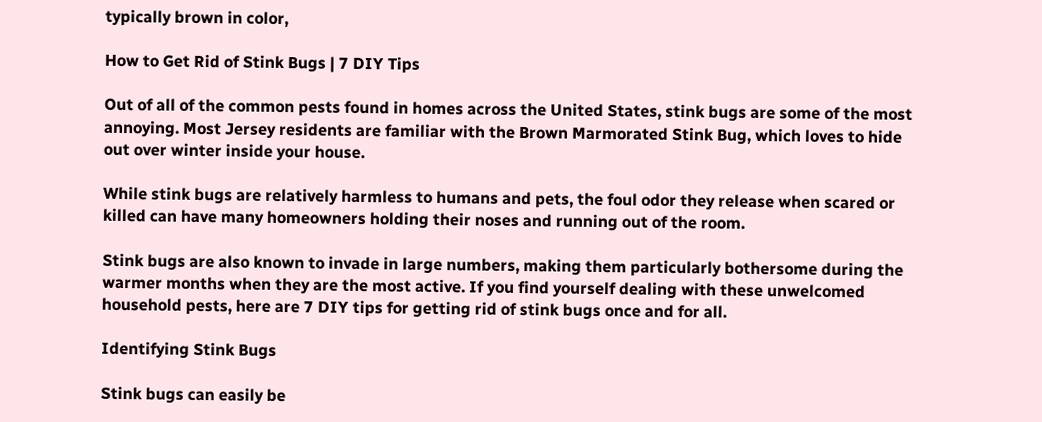typically brown in color,

How to Get Rid of Stink Bugs | 7 DIY Tips

Out of all of the common pests found in homes across the United States, stink bugs are some of the most annoying. Most Jersey residents are familiar with the Brown Marmorated Stink Bug, which loves to hide out over winter inside your house.

While stink bugs are relatively harmless to humans and pets, the foul odor they release when scared or killed can have many homeowners holding their noses and running out of the room.

Stink bugs are also known to invade in large numbers, making them particularly bothersome during the warmer months when they are the most active. If you find yourself dealing with these unwelcomed household pests, here are 7 DIY tips for getting rid of stink bugs once and for all.

Identifying Stink Bugs

Stink bugs can easily be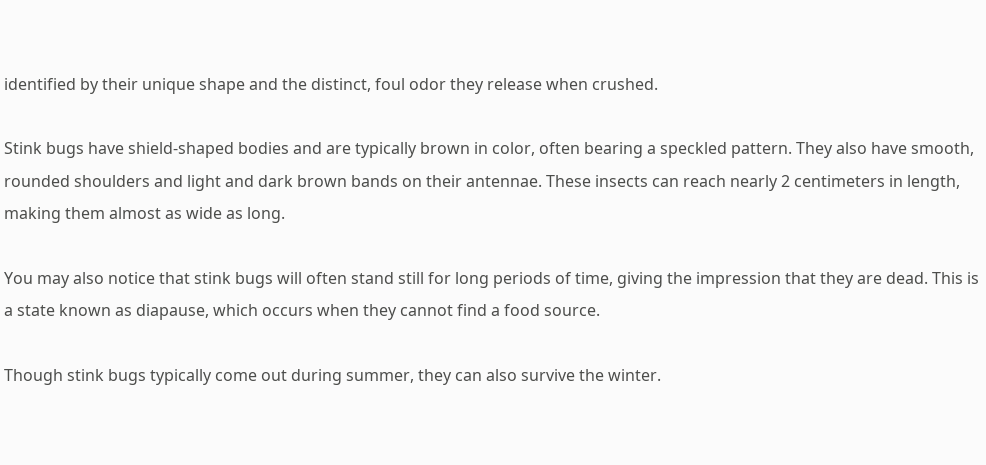identified by their unique shape and the distinct, foul odor they release when crushed.

Stink bugs have shield-shaped bodies and are typically brown in color, often bearing a speckled pattern. They also have smooth, rounded shoulders and light and dark brown bands on their antennae. These insects can reach nearly 2 centimeters in length, making them almost as wide as long.

You may also notice that stink bugs will often stand still for long periods of time, giving the impression that they are dead. This is a state known as diapause, which occurs when they cannot find a food source.

Though stink bugs typically come out during summer, they can also survive the winter.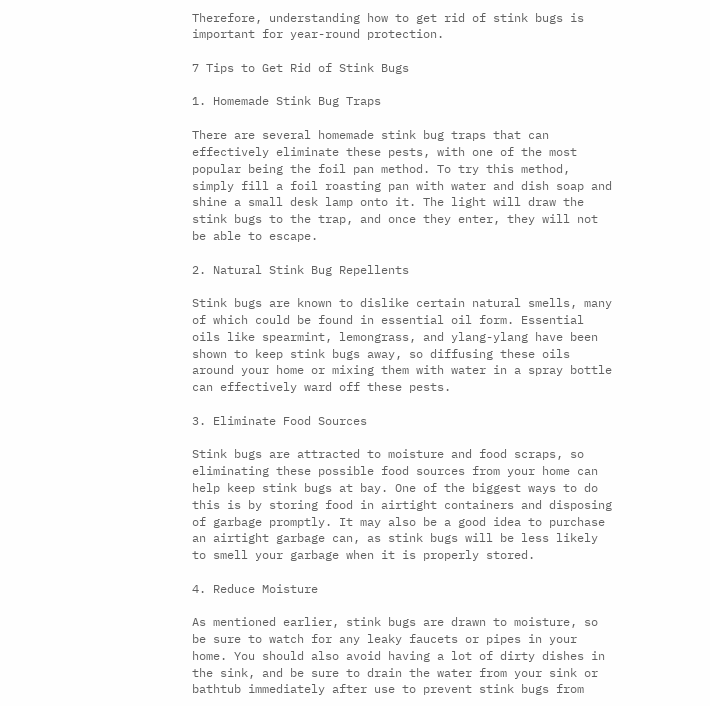Therefore, understanding how to get rid of stink bugs is important for year-round protection.

7 Tips to Get Rid of Stink Bugs

1. Homemade Stink Bug Traps

There are several homemade stink bug traps that can effectively eliminate these pests, with one of the most popular being the foil pan method. To try this method, simply fill a foil roasting pan with water and dish soap and shine a small desk lamp onto it. The light will draw the stink bugs to the trap, and once they enter, they will not be able to escape.

2. Natural Stink Bug Repellents

Stink bugs are known to dislike certain natural smells, many of which could be found in essential oil form. Essential oils like spearmint, lemongrass, and ylang-ylang have been shown to keep stink bugs away, so diffusing these oils around your home or mixing them with water in a spray bottle can effectively ward off these pests.

3. Eliminate Food Sources

Stink bugs are attracted to moisture and food scraps, so eliminating these possible food sources from your home can help keep stink bugs at bay. One of the biggest ways to do this is by storing food in airtight containers and disposing of garbage promptly. It may also be a good idea to purchase an airtight garbage can, as stink bugs will be less likely to smell your garbage when it is properly stored.

4. Reduce Moisture

As mentioned earlier, stink bugs are drawn to moisture, so be sure to watch for any leaky faucets or pipes in your home. You should also avoid having a lot of dirty dishes in the sink, and be sure to drain the water from your sink or bathtub immediately after use to prevent stink bugs from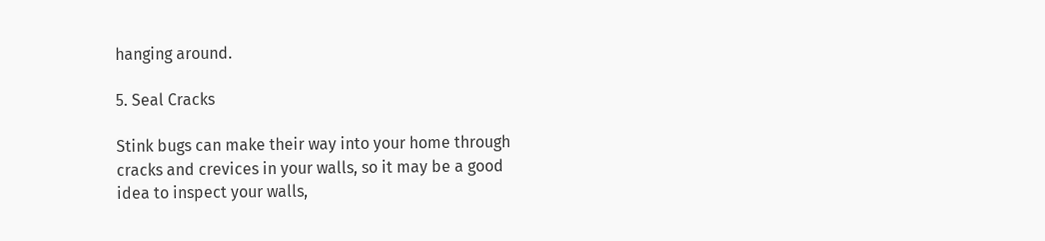hanging around.

5. Seal Cracks

Stink bugs can make their way into your home through cracks and crevices in your walls, so it may be a good idea to inspect your walls,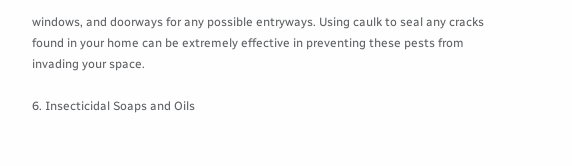windows, and doorways for any possible entryways. Using caulk to seal any cracks found in your home can be extremely effective in preventing these pests from invading your space.

6. Insecticidal Soaps and Oils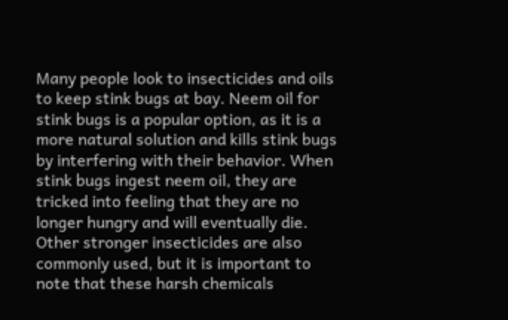Many people look to insecticides and oils to keep stink bugs at bay. Neem oil for stink bugs is a popular option, as it is a more natural solution and kills stink bugs by interfering with their behavior. When stink bugs ingest neem oil, they are tricked into feeling that they are no longer hungry and will eventually die. Other stronger insecticides are also commonly used, but it is important to note that these harsh chemicals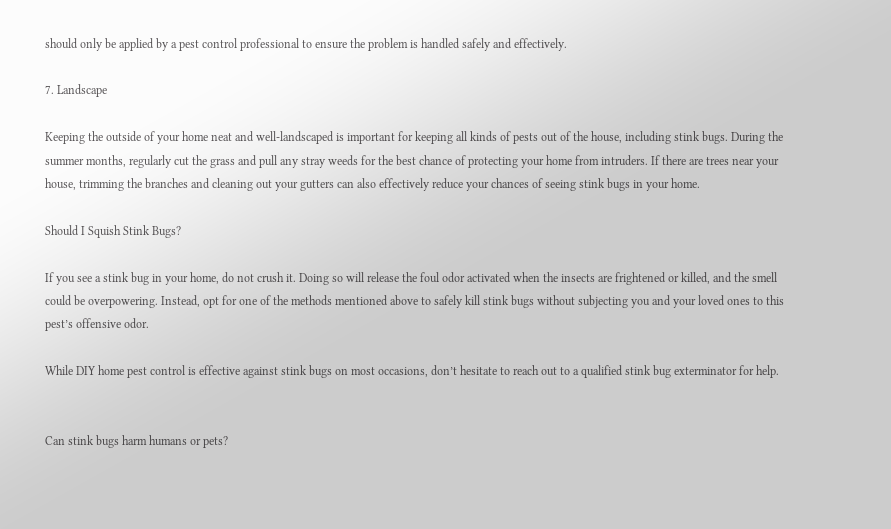should only be applied by a pest control professional to ensure the problem is handled safely and effectively.

7. Landscape

Keeping the outside of your home neat and well-landscaped is important for keeping all kinds of pests out of the house, including stink bugs. During the summer months, regularly cut the grass and pull any stray weeds for the best chance of protecting your home from intruders. If there are trees near your house, trimming the branches and cleaning out your gutters can also effectively reduce your chances of seeing stink bugs in your home.

Should I Squish Stink Bugs?

If you see a stink bug in your home, do not crush it. Doing so will release the foul odor activated when the insects are frightened or killed, and the smell could be overpowering. Instead, opt for one of the methods mentioned above to safely kill stink bugs without subjecting you and your loved ones to this pest’s offensive odor.

While DIY home pest control is effective against stink bugs on most occasions, don’t hesitate to reach out to a qualified stink bug exterminator for help.


Can stink bugs harm humans or pets?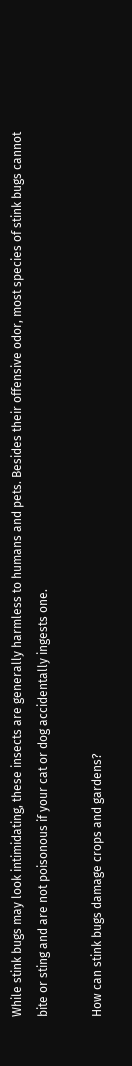While stink bugs may look intimidating, these insects are generally harmless to humans and pets. Besides their offensive odor, most species of stink bugs cannot bite or sting and are not poisonous if your cat or dog accidentally ingests one.

How can stink bugs damage crops and gardens?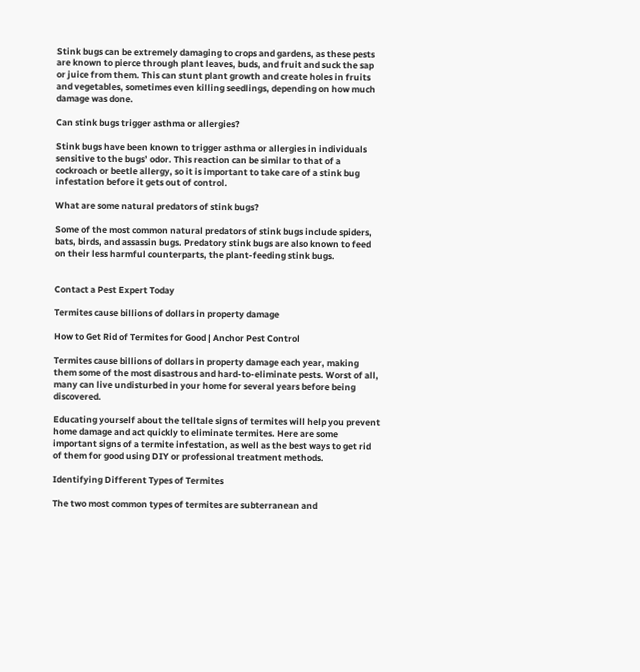Stink bugs can be extremely damaging to crops and gardens, as these pests are known to pierce through plant leaves, buds, and fruit and suck the sap or juice from them. This can stunt plant growth and create holes in fruits and vegetables, sometimes even killing seedlings, depending on how much damage was done.

Can stink bugs trigger asthma or allergies?

Stink bugs have been known to trigger asthma or allergies in individuals sensitive to the bugs’ odor. This reaction can be similar to that of a cockroach or beetle allergy, so it is important to take care of a stink bug infestation before it gets out of control.

What are some natural predators of stink bugs?

Some of the most common natural predators of stink bugs include spiders, bats, birds, and assassin bugs. Predatory stink bugs are also known to feed on their less harmful counterparts, the plant-feeding stink bugs.


Contact a Pest Expert Today

Termites cause billions of dollars in property damage

How to Get Rid of Termites for Good | Anchor Pest Control

Termites cause billions of dollars in property damage each year, making them some of the most disastrous and hard-to-eliminate pests. Worst of all, many can live undisturbed in your home for several years before being discovered.

Educating yourself about the telltale signs of termites will help you prevent home damage and act quickly to eliminate termites. Here are some important signs of a termite infestation, as well as the best ways to get rid of them for good using DIY or professional treatment methods.

Identifying Different Types of Termites

The two most common types of termites are subterranean and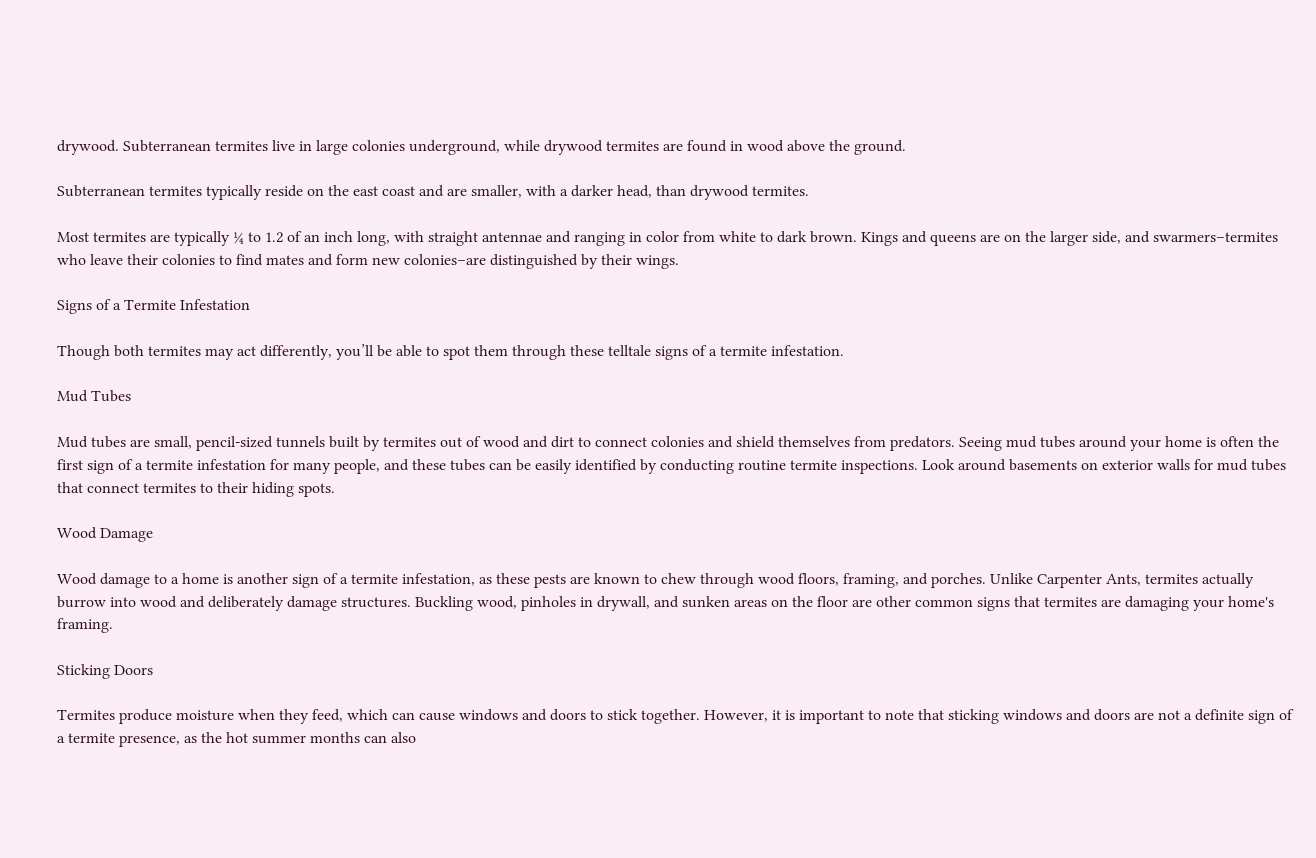drywood. Subterranean termites live in large colonies underground, while drywood termites are found in wood above the ground.

Subterranean termites typically reside on the east coast and are smaller, with a darker head, than drywood termites.

Most termites are typically ¼ to 1.2 of an inch long, with straight antennae and ranging in color from white to dark brown. Kings and queens are on the larger side, and swarmers–termites who leave their colonies to find mates and form new colonies–are distinguished by their wings.

Signs of a Termite Infestation

Though both termites may act differently, you’ll be able to spot them through these telltale signs of a termite infestation.

Mud Tubes

Mud tubes are small, pencil-sized tunnels built by termites out of wood and dirt to connect colonies and shield themselves from predators. Seeing mud tubes around your home is often the first sign of a termite infestation for many people, and these tubes can be easily identified by conducting routine termite inspections. Look around basements on exterior walls for mud tubes that connect termites to their hiding spots.

Wood Damage

Wood damage to a home is another sign of a termite infestation, as these pests are known to chew through wood floors, framing, and porches. Unlike Carpenter Ants, termites actually burrow into wood and deliberately damage structures. Buckling wood, pinholes in drywall, and sunken areas on the floor are other common signs that termites are damaging your home's framing.

Sticking Doors

Termites produce moisture when they feed, which can cause windows and doors to stick together. However, it is important to note that sticking windows and doors are not a definite sign of a termite presence, as the hot summer months can also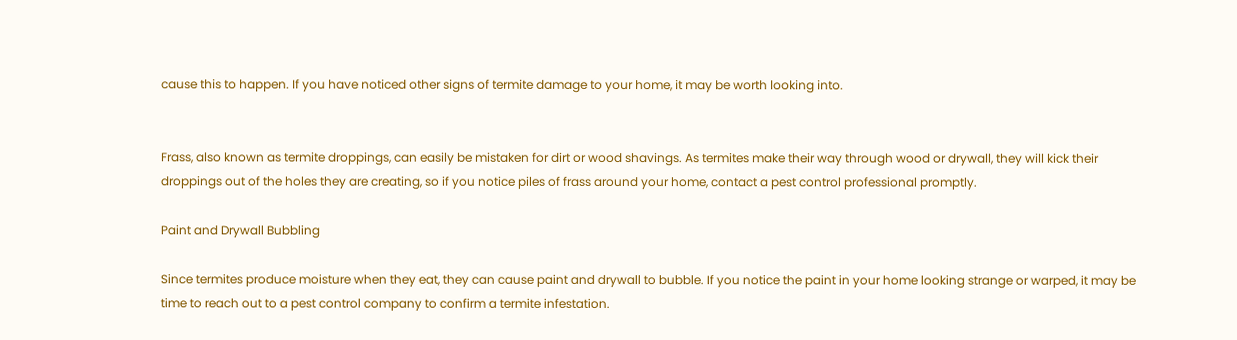cause this to happen. If you have noticed other signs of termite damage to your home, it may be worth looking into.


Frass, also known as termite droppings, can easily be mistaken for dirt or wood shavings. As termites make their way through wood or drywall, they will kick their droppings out of the holes they are creating, so if you notice piles of frass around your home, contact a pest control professional promptly.

Paint and Drywall Bubbling

Since termites produce moisture when they eat, they can cause paint and drywall to bubble. If you notice the paint in your home looking strange or warped, it may be time to reach out to a pest control company to confirm a termite infestation.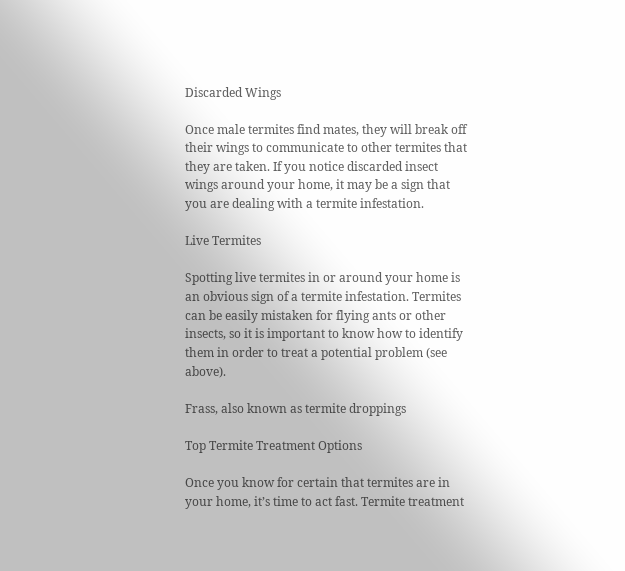Discarded Wings

Once male termites find mates, they will break off their wings to communicate to other termites that they are taken. If you notice discarded insect wings around your home, it may be a sign that you are dealing with a termite infestation.

Live Termites

Spotting live termites in or around your home is an obvious sign of a termite infestation. Termites can be easily mistaken for flying ants or other insects, so it is important to know how to identify them in order to treat a potential problem (see above).

Frass, also known as termite droppings

Top Termite Treatment Options

Once you know for certain that termites are in your home, it’s time to act fast. Termite treatment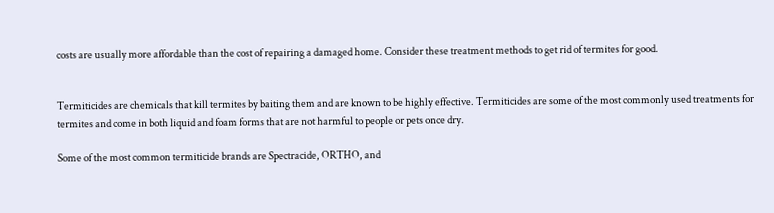costs are usually more affordable than the cost of repairing a damaged home. Consider these treatment methods to get rid of termites for good.


Termiticides are chemicals that kill termites by baiting them and are known to be highly effective. Termiticides are some of the most commonly used treatments for termites and come in both liquid and foam forms that are not harmful to people or pets once dry.

Some of the most common termiticide brands are Spectracide, ORTHO, and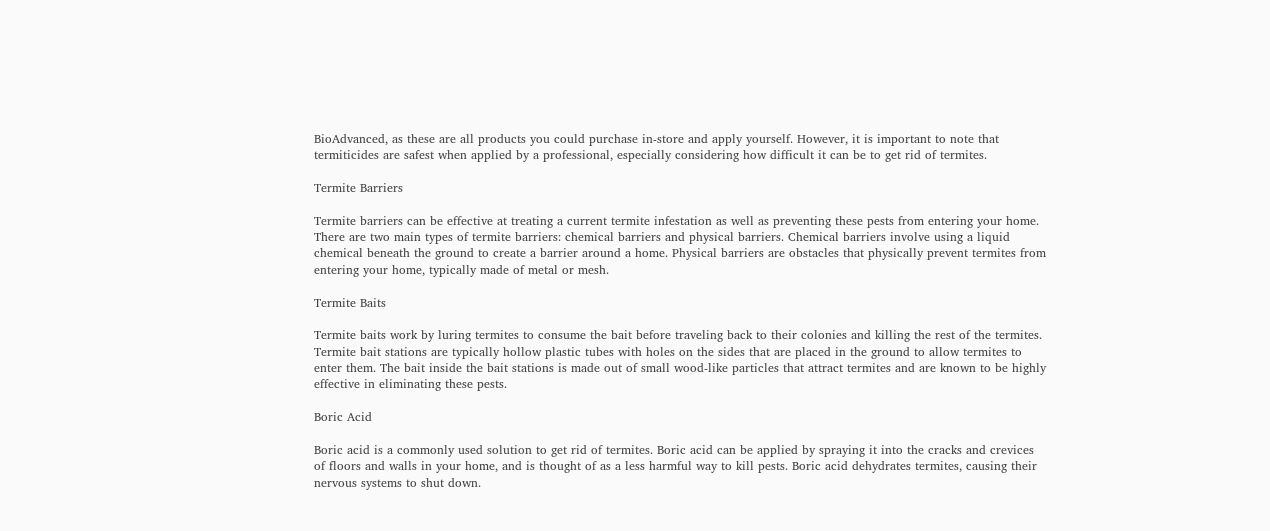BioAdvanced, as these are all products you could purchase in-store and apply yourself. However, it is important to note that termiticides are safest when applied by a professional, especially considering how difficult it can be to get rid of termites.

Termite Barriers

Termite barriers can be effective at treating a current termite infestation as well as preventing these pests from entering your home. There are two main types of termite barriers: chemical barriers and physical barriers. Chemical barriers involve using a liquid chemical beneath the ground to create a barrier around a home. Physical barriers are obstacles that physically prevent termites from entering your home, typically made of metal or mesh.

Termite Baits

Termite baits work by luring termites to consume the bait before traveling back to their colonies and killing the rest of the termites. Termite bait stations are typically hollow plastic tubes with holes on the sides that are placed in the ground to allow termites to enter them. The bait inside the bait stations is made out of small wood-like particles that attract termites and are known to be highly effective in eliminating these pests.

Boric Acid

Boric acid is a commonly used solution to get rid of termites. Boric acid can be applied by spraying it into the cracks and crevices of floors and walls in your home, and is thought of as a less harmful way to kill pests. Boric acid dehydrates termites, causing their nervous systems to shut down.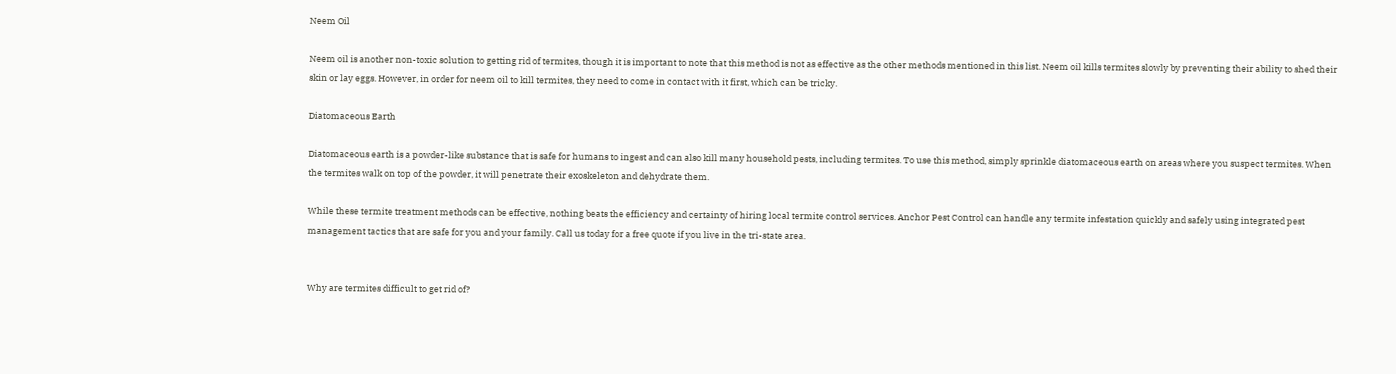Neem Oil

Neem oil is another non-toxic solution to getting rid of termites, though it is important to note that this method is not as effective as the other methods mentioned in this list. Neem oil kills termites slowly by preventing their ability to shed their skin or lay eggs. However, in order for neem oil to kill termites, they need to come in contact with it first, which can be tricky.

Diatomaceous Earth

Diatomaceous earth is a powder-like substance that is safe for humans to ingest and can also kill many household pests, including termites. To use this method, simply sprinkle diatomaceous earth on areas where you suspect termites. When the termites walk on top of the powder, it will penetrate their exoskeleton and dehydrate them.

While these termite treatment methods can be effective, nothing beats the efficiency and certainty of hiring local termite control services. Anchor Pest Control can handle any termite infestation quickly and safely using integrated pest management tactics that are safe for you and your family. Call us today for a free quote if you live in the tri-state area.


Why are termites difficult to get rid of?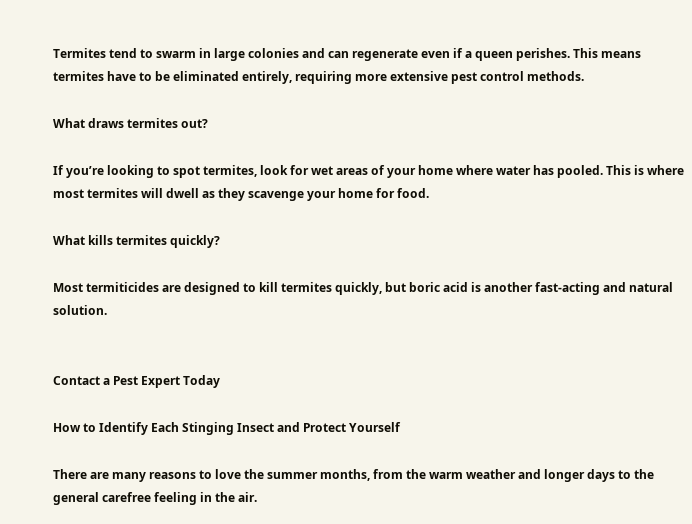Termites tend to swarm in large colonies and can regenerate even if a queen perishes. This means termites have to be eliminated entirely, requiring more extensive pest control methods.

What draws termites out?

If you’re looking to spot termites, look for wet areas of your home where water has pooled. This is where most termites will dwell as they scavenge your home for food.

What kills termites quickly?

Most termiticides are designed to kill termites quickly, but boric acid is another fast-acting and natural solution.


Contact a Pest Expert Today

How to Identify Each Stinging Insect and Protect Yourself

There are many reasons to love the summer months, from the warm weather and longer days to the general carefree feeling in the air.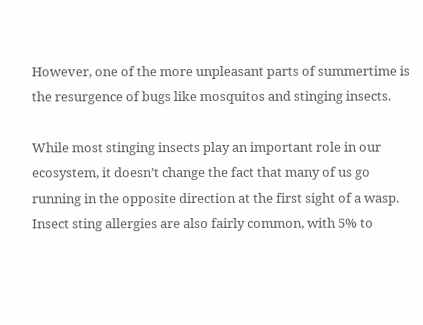However, one of the more unpleasant parts of summertime is the resurgence of bugs like mosquitos and stinging insects.

While most stinging insects play an important role in our ecosystem, it doesn’t change the fact that many of us go running in the opposite direction at the first sight of a wasp. Insect sting allergies are also fairly common, with 5% to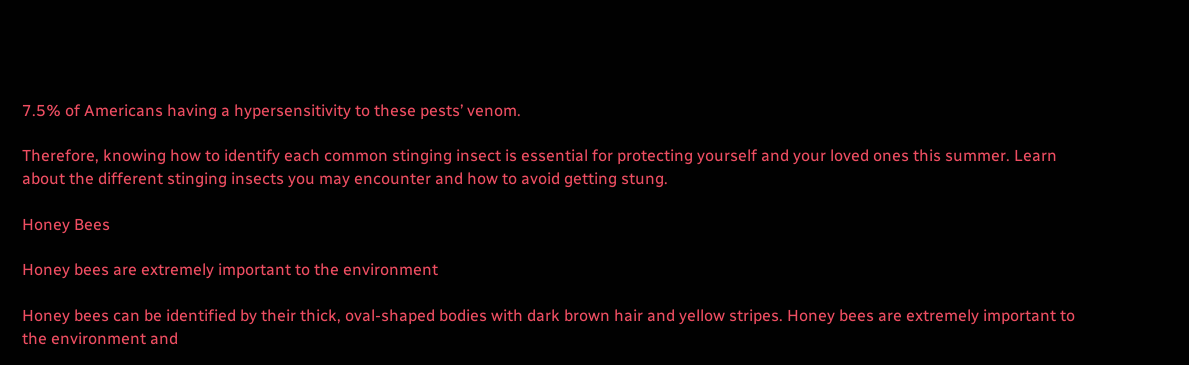7.5% of Americans having a hypersensitivity to these pests’ venom.

Therefore, knowing how to identify each common stinging insect is essential for protecting yourself and your loved ones this summer. Learn about the different stinging insects you may encounter and how to avoid getting stung.

Honey Bees

Honey bees are extremely important to the environment

Honey bees can be identified by their thick, oval-shaped bodies with dark brown hair and yellow stripes. Honey bees are extremely important to the environment and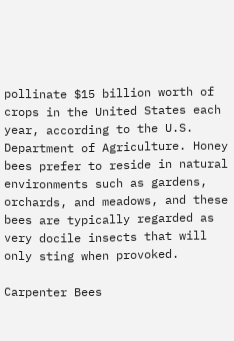pollinate $15 billion worth of crops in the United States each year, according to the U.S. Department of Agriculture. Honey bees prefer to reside in natural environments such as gardens, orchards, and meadows, and these bees are typically regarded as very docile insects that will only sting when provoked.

Carpenter Bees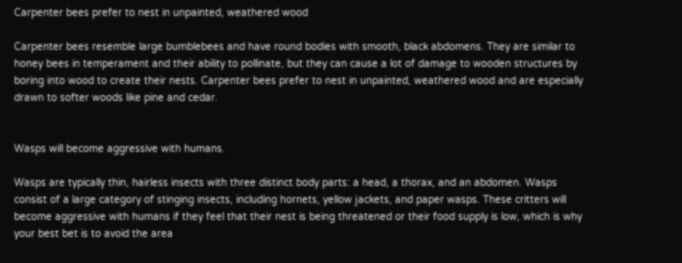Carpenter bees prefer to nest in unpainted, weathered wood

Carpenter bees resemble large bumblebees and have round bodies with smooth, black abdomens. They are similar to honey bees in temperament and their ability to pollinate, but they can cause a lot of damage to wooden structures by boring into wood to create their nests. Carpenter bees prefer to nest in unpainted, weathered wood and are especially drawn to softer woods like pine and cedar.


Wasps will become aggressive with humans.

Wasps are typically thin, hairless insects with three distinct body parts: a head, a thorax, and an abdomen. Wasps consist of a large category of stinging insects, including hornets, yellow jackets, and paper wasps. These critters will become aggressive with humans if they feel that their nest is being threatened or their food supply is low, which is why your best bet is to avoid the area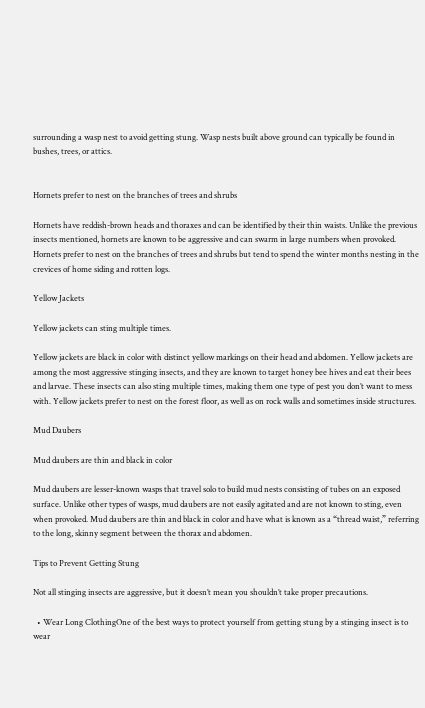surrounding a wasp nest to avoid getting stung. Wasp nests built above ground can typically be found in bushes, trees, or attics.


Hornets prefer to nest on the branches of trees and shrubs

Hornets have reddish-brown heads and thoraxes and can be identified by their thin waists. Unlike the previous insects mentioned, hornets are known to be aggressive and can swarm in large numbers when provoked. Hornets prefer to nest on the branches of trees and shrubs but tend to spend the winter months nesting in the crevices of home siding and rotten logs.

Yellow Jackets

Yellow jackets can sting multiple times.

Yellow jackets are black in color with distinct yellow markings on their head and abdomen. Yellow jackets are among the most aggressive stinging insects, and they are known to target honey bee hives and eat their bees and larvae. These insects can also sting multiple times, making them one type of pest you don’t want to mess with. Yellow jackets prefer to nest on the forest floor, as well as on rock walls and sometimes inside structures.

Mud Daubers

Mud daubers are thin and black in color

Mud daubers are lesser-known wasps that travel solo to build mud nests consisting of tubes on an exposed surface. Unlike other types of wasps, mud daubers are not easily agitated and are not known to sting, even when provoked. Mud daubers are thin and black in color and have what is known as a “thread waist,” referring to the long, skinny segment between the thorax and abdomen.

Tips to Prevent Getting Stung

Not all stinging insects are aggressive, but it doesn’t mean you shouldn’t take proper precautions.

  • Wear Long ClothingOne of the best ways to protect yourself from getting stung by a stinging insect is to wear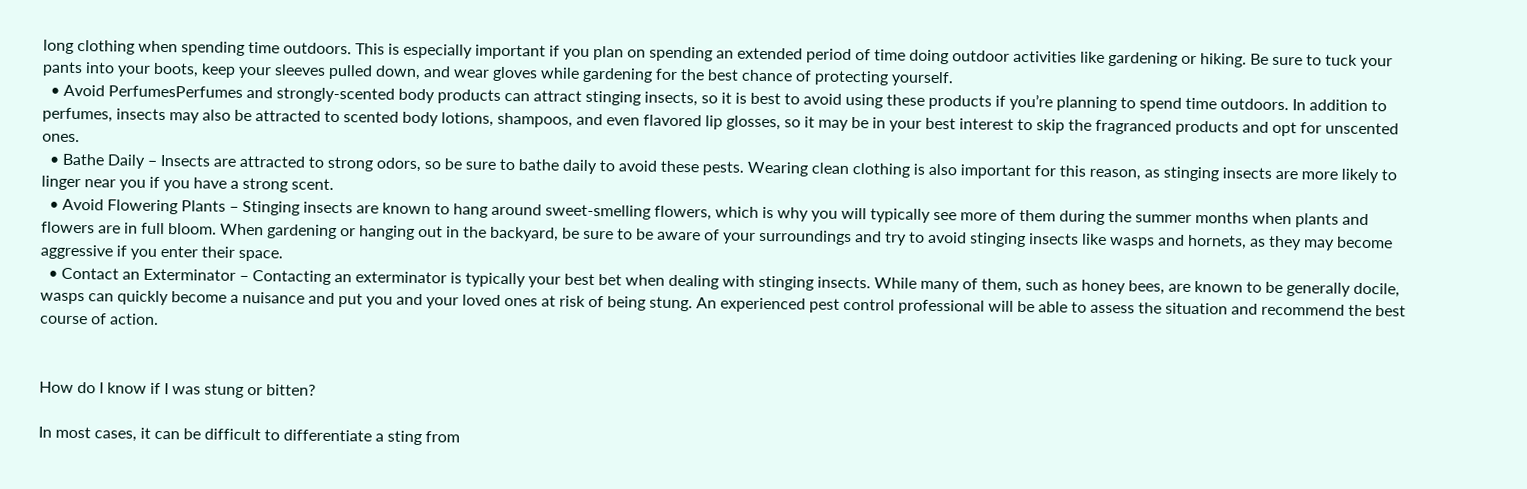long clothing when spending time outdoors. This is especially important if you plan on spending an extended period of time doing outdoor activities like gardening or hiking. Be sure to tuck your pants into your boots, keep your sleeves pulled down, and wear gloves while gardening for the best chance of protecting yourself.
  • Avoid PerfumesPerfumes and strongly-scented body products can attract stinging insects, so it is best to avoid using these products if you’re planning to spend time outdoors. In addition to perfumes, insects may also be attracted to scented body lotions, shampoos, and even flavored lip glosses, so it may be in your best interest to skip the fragranced products and opt for unscented ones.
  • Bathe Daily – Insects are attracted to strong odors, so be sure to bathe daily to avoid these pests. Wearing clean clothing is also important for this reason, as stinging insects are more likely to linger near you if you have a strong scent.
  • Avoid Flowering Plants – Stinging insects are known to hang around sweet-smelling flowers, which is why you will typically see more of them during the summer months when plants and flowers are in full bloom. When gardening or hanging out in the backyard, be sure to be aware of your surroundings and try to avoid stinging insects like wasps and hornets, as they may become aggressive if you enter their space.
  • Contact an Exterminator – Contacting an exterminator is typically your best bet when dealing with stinging insects. While many of them, such as honey bees, are known to be generally docile, wasps can quickly become a nuisance and put you and your loved ones at risk of being stung. An experienced pest control professional will be able to assess the situation and recommend the best course of action.


How do I know if I was stung or bitten?

In most cases, it can be difficult to differentiate a sting from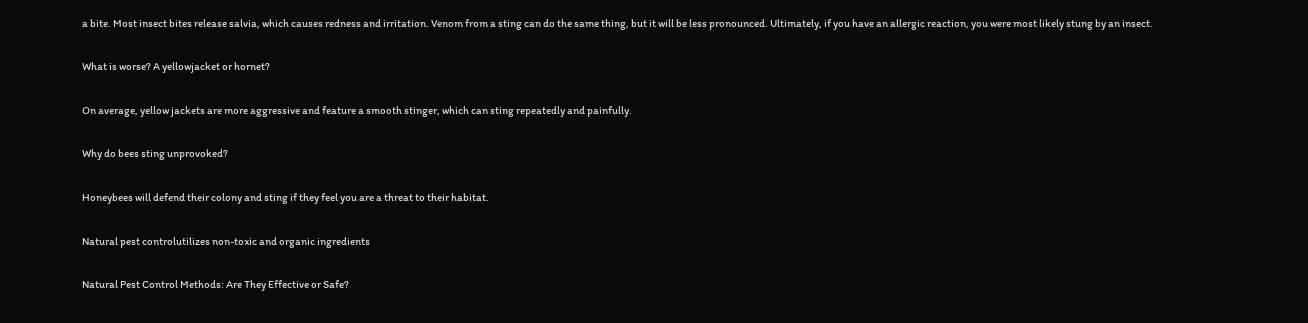a bite. Most insect bites release salvia, which causes redness and irritation. Venom from a sting can do the same thing, but it will be less pronounced. Ultimately, if you have an allergic reaction, you were most likely stung by an insect.

What is worse? A yellowjacket or hornet?

On average, yellow jackets are more aggressive and feature a smooth stinger, which can sting repeatedly and painfully.

Why do bees sting unprovoked?

Honeybees will defend their colony and sting if they feel you are a threat to their habitat.

Natural pest controlutilizes non-toxic and organic ingredients

Natural Pest Control Methods: Are They Effective or Safe?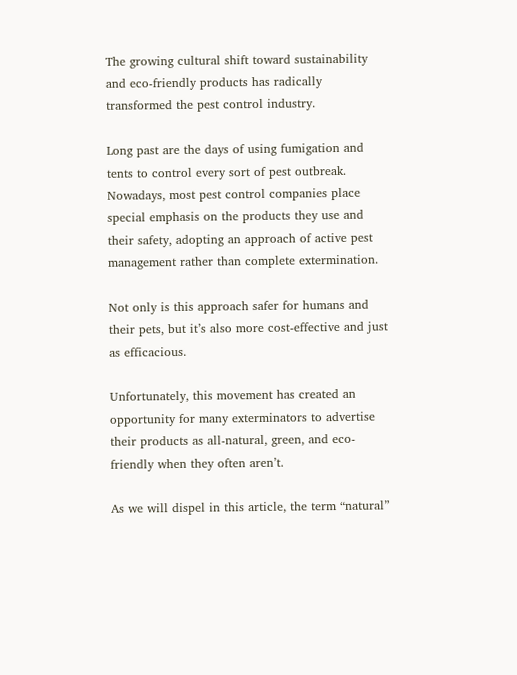The growing cultural shift toward sustainability and eco-friendly products has radically transformed the pest control industry.

Long past are the days of using fumigation and tents to control every sort of pest outbreak. Nowadays, most pest control companies place special emphasis on the products they use and their safety, adopting an approach of active pest management rather than complete extermination.

Not only is this approach safer for humans and their pets, but it’s also more cost-effective and just as efficacious.

Unfortunately, this movement has created an opportunity for many exterminators to advertise their products as all-natural, green, and eco-friendly when they often aren’t.

As we will dispel in this article, the term “natural”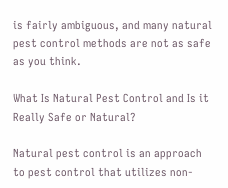is fairly ambiguous, and many natural pest control methods are not as safe as you think.

What Is Natural Pest Control and Is it Really Safe or Natural?

Natural pest control is an approach to pest control that utilizes non-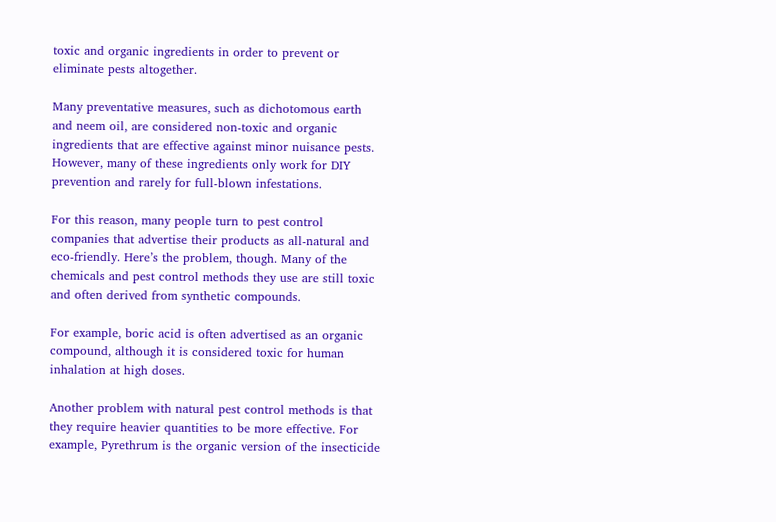toxic and organic ingredients in order to prevent or eliminate pests altogether.

Many preventative measures, such as dichotomous earth and neem oil, are considered non-toxic and organic ingredients that are effective against minor nuisance pests. However, many of these ingredients only work for DIY prevention and rarely for full-blown infestations.

For this reason, many people turn to pest control companies that advertise their products as all-natural and eco-friendly. Here’s the problem, though. Many of the chemicals and pest control methods they use are still toxic and often derived from synthetic compounds.

For example, boric acid is often advertised as an organic compound, although it is considered toxic for human inhalation at high doses.

Another problem with natural pest control methods is that they require heavier quantities to be more effective. For example, Pyrethrum is the organic version of the insecticide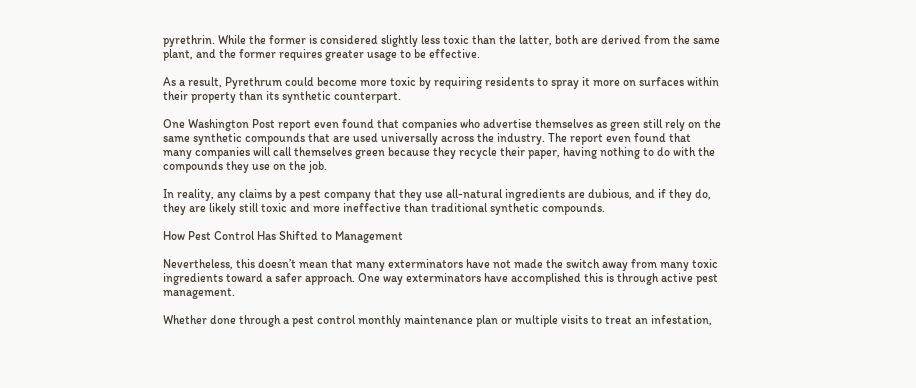pyrethrin. While the former is considered slightly less toxic than the latter, both are derived from the same plant, and the former requires greater usage to be effective.

As a result, Pyrethrum could become more toxic by requiring residents to spray it more on surfaces within their property than its synthetic counterpart.

One Washington Post report even found that companies who advertise themselves as green still rely on the same synthetic compounds that are used universally across the industry. The report even found that many companies will call themselves green because they recycle their paper, having nothing to do with the compounds they use on the job.

In reality, any claims by a pest company that they use all-natural ingredients are dubious, and if they do, they are likely still toxic and more ineffective than traditional synthetic compounds.

How Pest Control Has Shifted to Management

Nevertheless, this doesn’t mean that many exterminators have not made the switch away from many toxic ingredients toward a safer approach. One way exterminators have accomplished this is through active pest management.

Whether done through a pest control monthly maintenance plan or multiple visits to treat an infestation,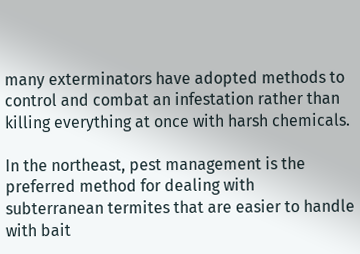many exterminators have adopted methods to control and combat an infestation rather than killing everything at once with harsh chemicals.

In the northeast, pest management is the preferred method for dealing with subterranean termites that are easier to handle with bait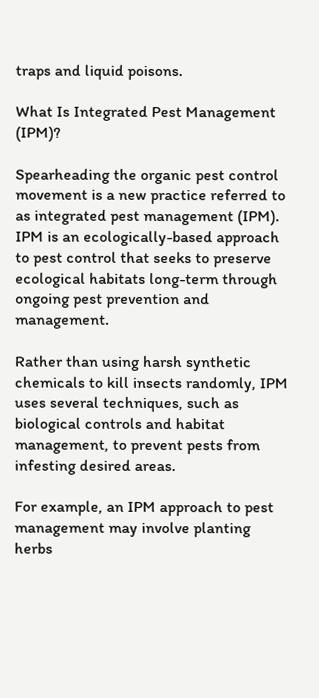traps and liquid poisons.

What Is Integrated Pest Management (IPM)?

Spearheading the organic pest control movement is a new practice referred to as integrated pest management (IPM). IPM is an ecologically-based approach to pest control that seeks to preserve ecological habitats long-term through ongoing pest prevention and management.

Rather than using harsh synthetic chemicals to kill insects randomly, IPM uses several techniques, such as biological controls and habitat management, to prevent pests from infesting desired areas.

For example, an IPM approach to pest management may involve planting herbs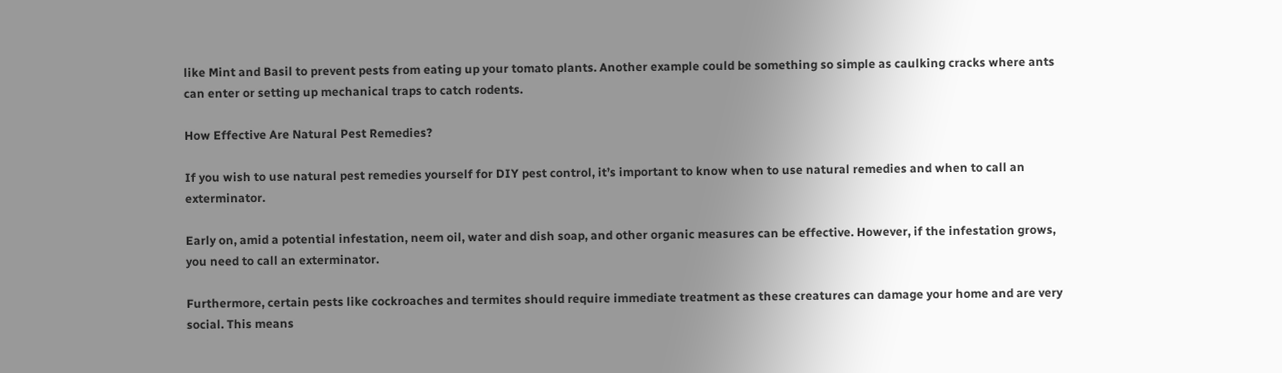like Mint and Basil to prevent pests from eating up your tomato plants. Another example could be something so simple as caulking cracks where ants can enter or setting up mechanical traps to catch rodents.

How Effective Are Natural Pest Remedies?

If you wish to use natural pest remedies yourself for DIY pest control, it’s important to know when to use natural remedies and when to call an exterminator.

Early on, amid a potential infestation, neem oil, water and dish soap, and other organic measures can be effective. However, if the infestation grows, you need to call an exterminator.

Furthermore, certain pests like cockroaches and termites should require immediate treatment as these creatures can damage your home and are very social. This means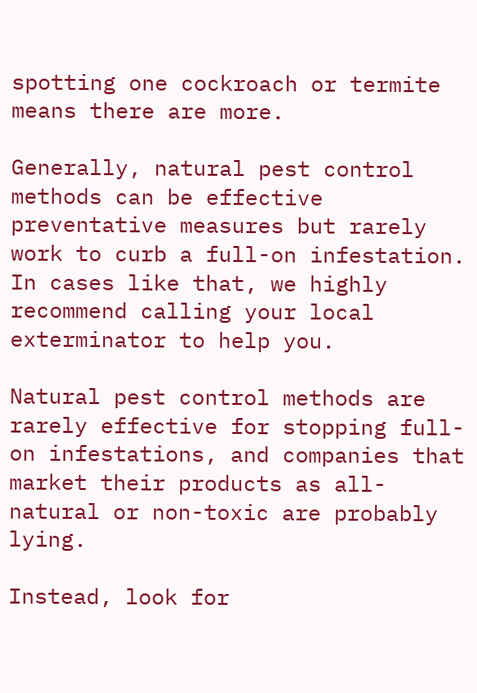spotting one cockroach or termite means there are more.

Generally, natural pest control methods can be effective preventative measures but rarely work to curb a full-on infestation. In cases like that, we highly recommend calling your local exterminator to help you.

Natural pest control methods are rarely effective for stopping full-on infestations, and companies that market their products as all-natural or non-toxic are probably lying.

Instead, look for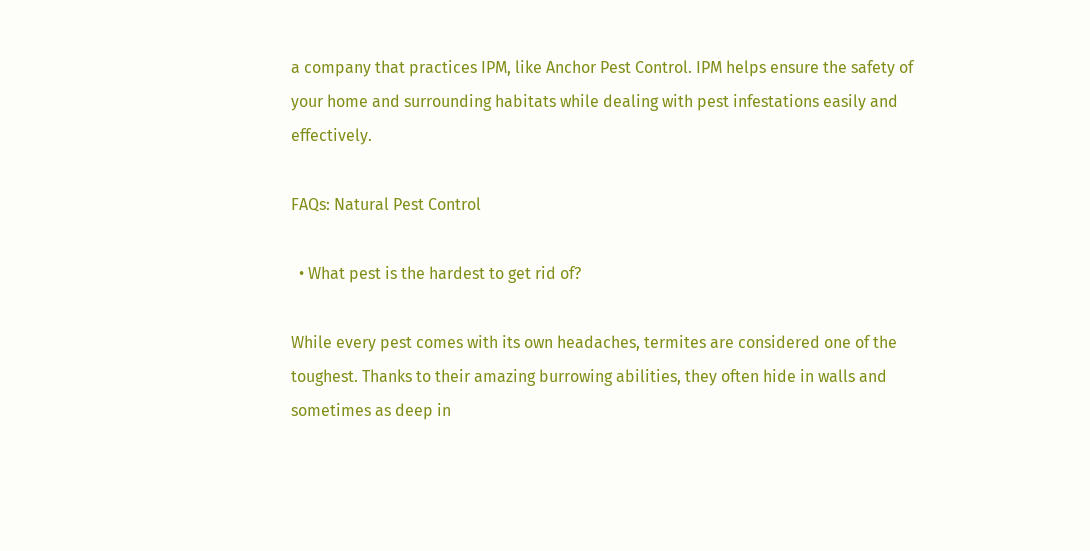a company that practices IPM, like Anchor Pest Control. IPM helps ensure the safety of your home and surrounding habitats while dealing with pest infestations easily and effectively.

FAQs: Natural Pest Control

  • What pest is the hardest to get rid of?

While every pest comes with its own headaches, termites are considered one of the toughest. Thanks to their amazing burrowing abilities, they often hide in walls and sometimes as deep in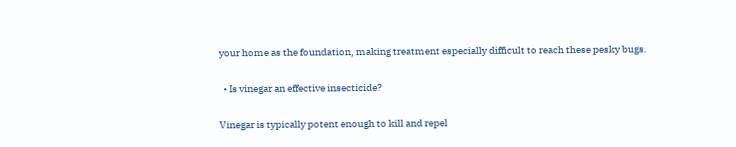your home as the foundation, making treatment especially difficult to reach these pesky bugs.

  • Is vinegar an effective insecticide?

Vinegar is typically potent enough to kill and repel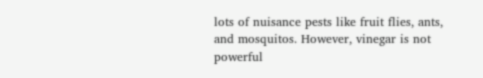lots of nuisance pests like fruit flies, ants, and mosquitos. However, vinegar is not powerful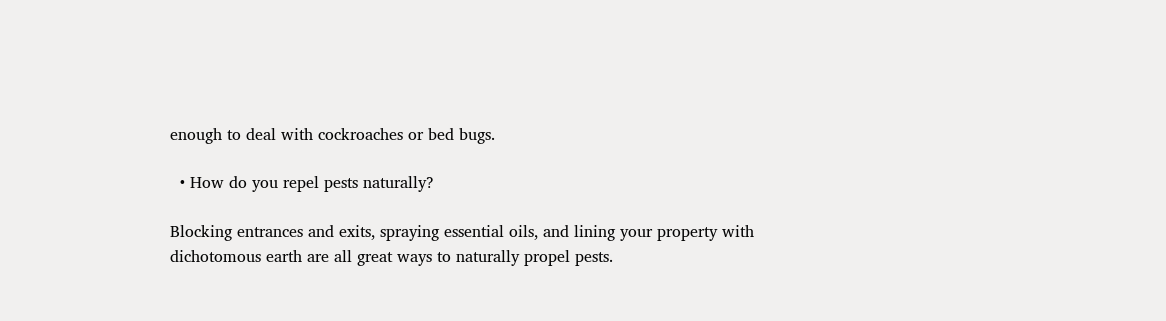enough to deal with cockroaches or bed bugs.

  • How do you repel pests naturally?

Blocking entrances and exits, spraying essential oils, and lining your property with dichotomous earth are all great ways to naturally propel pests.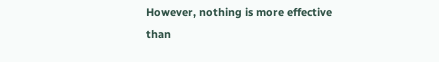However, nothing is more effective than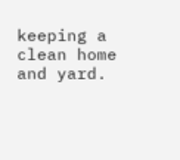keeping a clean home and yard.